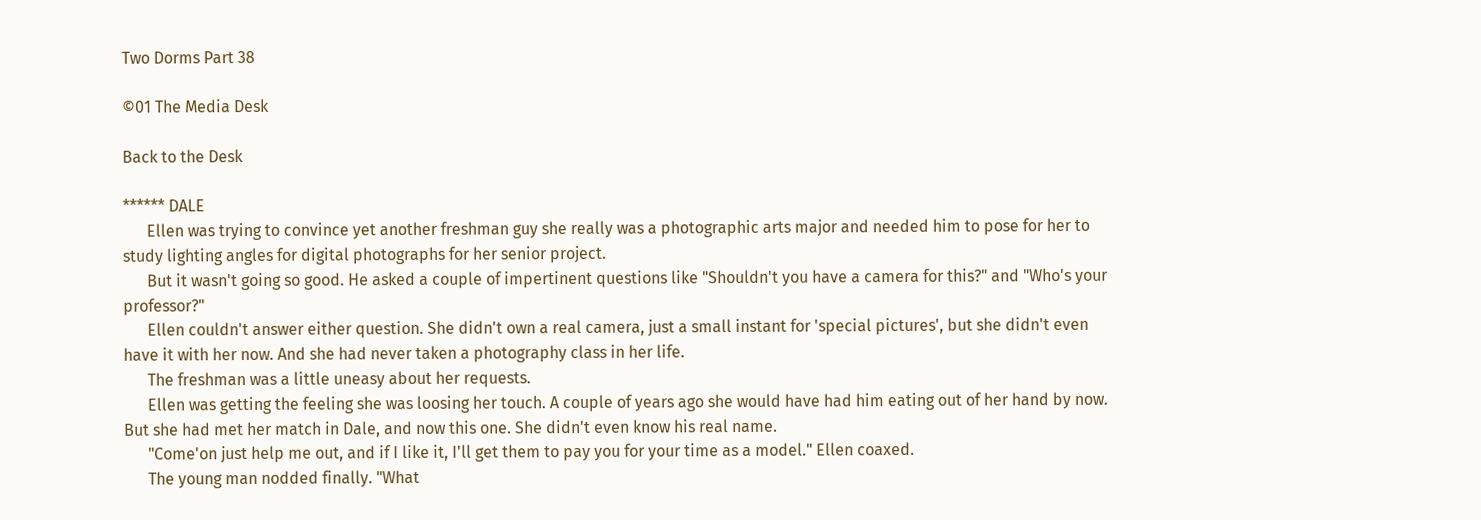Two Dorms Part 38

©01 The Media Desk

Back to the Desk

****** DALE
      Ellen was trying to convince yet another freshman guy she really was a photographic arts major and needed him to pose for her to study lighting angles for digital photographs for her senior project.
      But it wasn't going so good. He asked a couple of impertinent questions like "Shouldn't you have a camera for this?" and "Who's your professor?"
      Ellen couldn't answer either question. She didn't own a real camera, just a small instant for 'special pictures', but she didn't even have it with her now. And she had never taken a photography class in her life.
      The freshman was a little uneasy about her requests.
      Ellen was getting the feeling she was loosing her touch. A couple of years ago she would have had him eating out of her hand by now. But she had met her match in Dale, and now this one. She didn't even know his real name.
      "Come'on just help me out, and if I like it, I'll get them to pay you for your time as a model." Ellen coaxed.
      The young man nodded finally. "What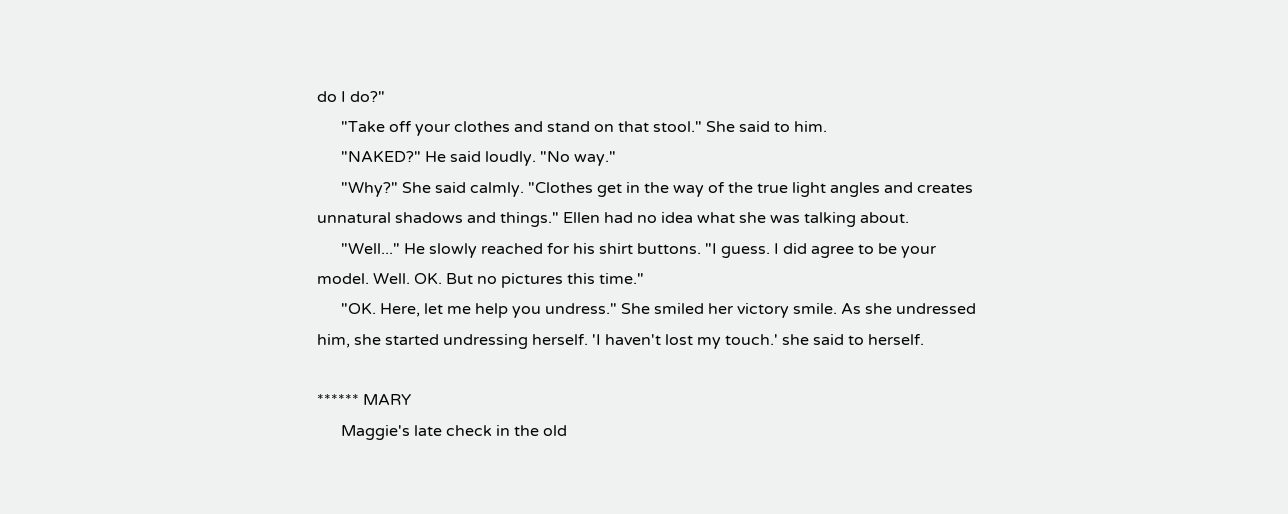do I do?"
      "Take off your clothes and stand on that stool." She said to him.
      "NAKED?" He said loudly. "No way."
      "Why?" She said calmly. "Clothes get in the way of the true light angles and creates unnatural shadows and things." Ellen had no idea what she was talking about.
      "Well..." He slowly reached for his shirt buttons. "I guess. I did agree to be your model. Well. OK. But no pictures this time."
      "OK. Here, let me help you undress." She smiled her victory smile. As she undressed him, she started undressing herself. 'I haven't lost my touch.' she said to herself.

****** MARY
      Maggie's late check in the old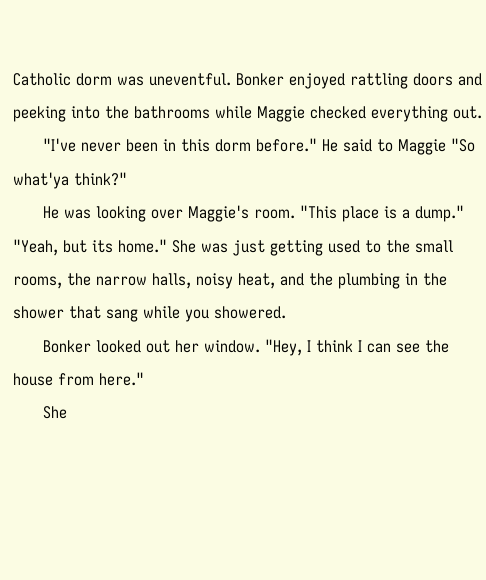Catholic dorm was uneventful. Bonker enjoyed rattling doors and peeking into the bathrooms while Maggie checked everything out.
      "I've never been in this dorm before." He said to Maggie "So what'ya think?"
      He was looking over Maggie's room. "This place is a dump." "Yeah, but its home." She was just getting used to the small rooms, the narrow halls, noisy heat, and the plumbing in the shower that sang while you showered.
      Bonker looked out her window. "Hey, I think I can see the house from here."
      She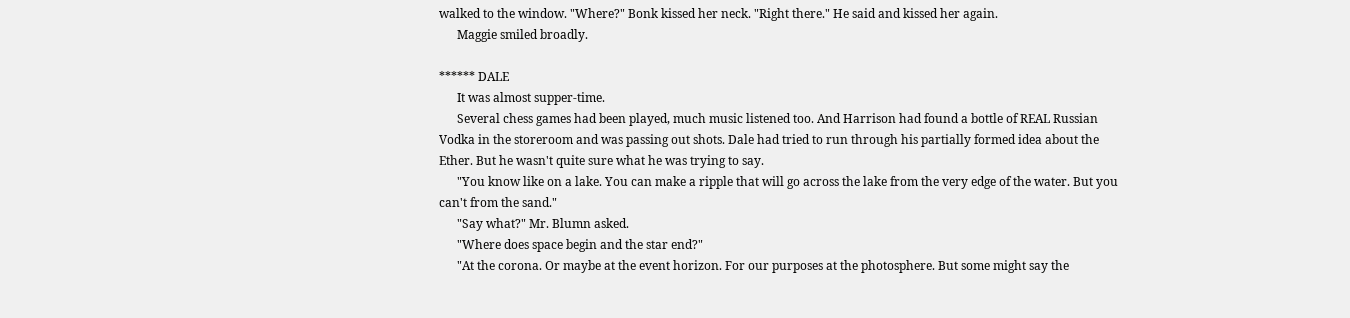walked to the window. "Where?" Bonk kissed her neck. "Right there." He said and kissed her again.
      Maggie smiled broadly.

****** DALE
      It was almost supper-time.
      Several chess games had been played, much music listened too. And Harrison had found a bottle of REAL Russian Vodka in the storeroom and was passing out shots. Dale had tried to run through his partially formed idea about the Ether. But he wasn't quite sure what he was trying to say.
      "You know like on a lake. You can make a ripple that will go across the lake from the very edge of the water. But you can't from the sand."
      "Say what?" Mr. Blumn asked.
      "Where does space begin and the star end?"
      "At the corona. Or maybe at the event horizon. For our purposes at the photosphere. But some might say the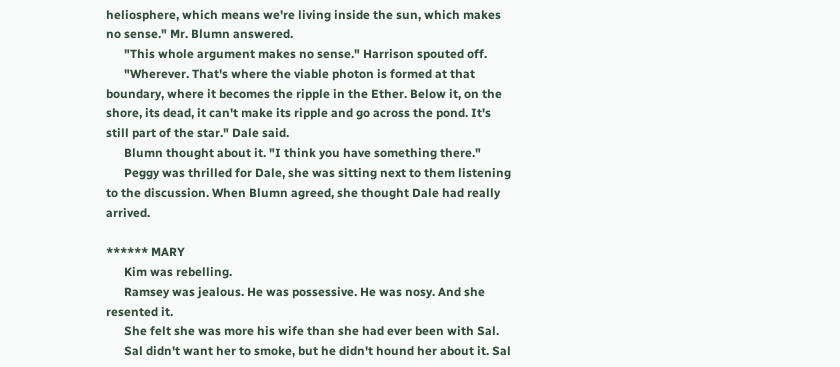heliosphere, which means we're living inside the sun, which makes no sense." Mr. Blumn answered.
      "This whole argument makes no sense." Harrison spouted off.
      "Wherever. That's where the viable photon is formed at that boundary, where it becomes the ripple in the Ether. Below it, on the shore, its dead, it can't make its ripple and go across the pond. It's still part of the star." Dale said.
      Blumn thought about it. "I think you have something there."
      Peggy was thrilled for Dale, she was sitting next to them listening to the discussion. When Blumn agreed, she thought Dale had really arrived.

****** MARY
      Kim was rebelling.
      Ramsey was jealous. He was possessive. He was nosy. And she resented it.
      She felt she was more his wife than she had ever been with Sal.
      Sal didn't want her to smoke, but he didn't hound her about it. Sal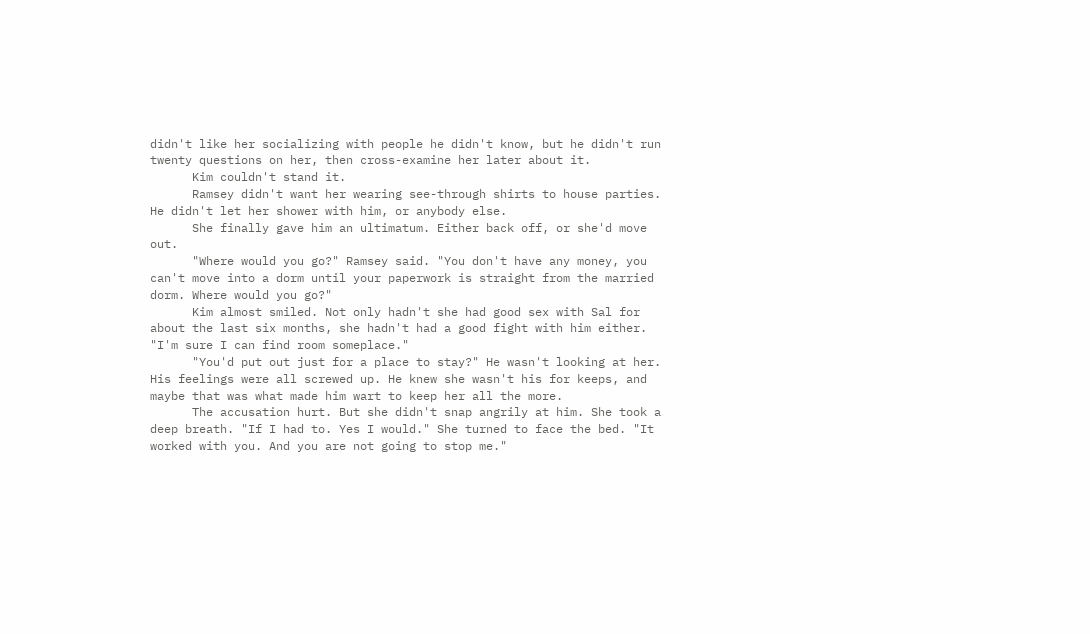didn't like her socializing with people he didn't know, but he didn't run twenty questions on her, then cross-examine her later about it.
      Kim couldn't stand it.
      Ramsey didn't want her wearing see-through shirts to house parties. He didn't let her shower with him, or anybody else.
      She finally gave him an ultimatum. Either back off, or she'd move out.
      "Where would you go?" Ramsey said. "You don't have any money, you can't move into a dorm until your paperwork is straight from the married dorm. Where would you go?"
      Kim almost smiled. Not only hadn't she had good sex with Sal for about the last six months, she hadn't had a good fight with him either. "I'm sure I can find room someplace."
      "You'd put out just for a place to stay?" He wasn't looking at her. His feelings were all screwed up. He knew she wasn't his for keeps, and maybe that was what made him wart to keep her all the more.
      The accusation hurt. But she didn't snap angrily at him. She took a deep breath. "If I had to. Yes I would." She turned to face the bed. "It worked with you. And you are not going to stop me."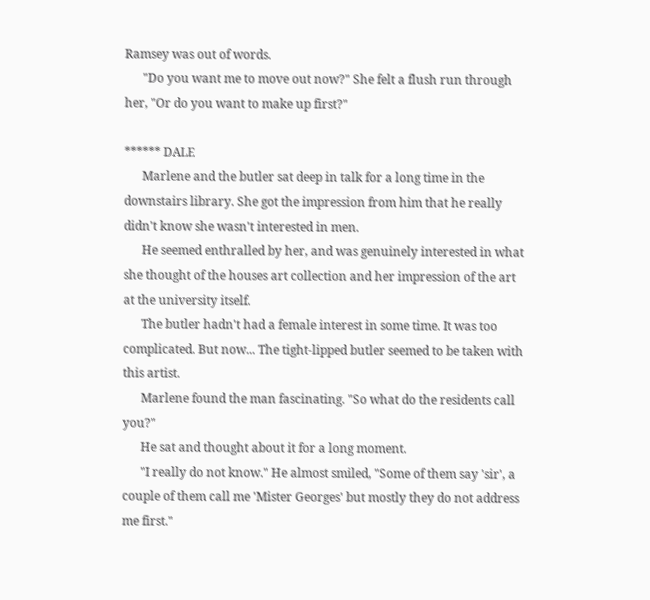Ramsey was out of words.
      "Do you want me to move out now?" She felt a flush run through her, "Or do you want to make up first?"

****** DALE
      Marlene and the butler sat deep in talk for a long time in the downstairs library. She got the impression from him that he really didn't know she wasn't interested in men.
      He seemed enthralled by her, and was genuinely interested in what she thought of the houses art collection and her impression of the art at the university itself.
      The butler hadn't had a female interest in some time. It was too complicated. But now... The tight-lipped butler seemed to be taken with this artist.
      Marlene found the man fascinating. "So what do the residents call you?"
      He sat and thought about it for a long moment.
      "I really do not know." He almost smiled, "Some of them say 'sir', a couple of them call me 'Mister Georges' but mostly they do not address me first."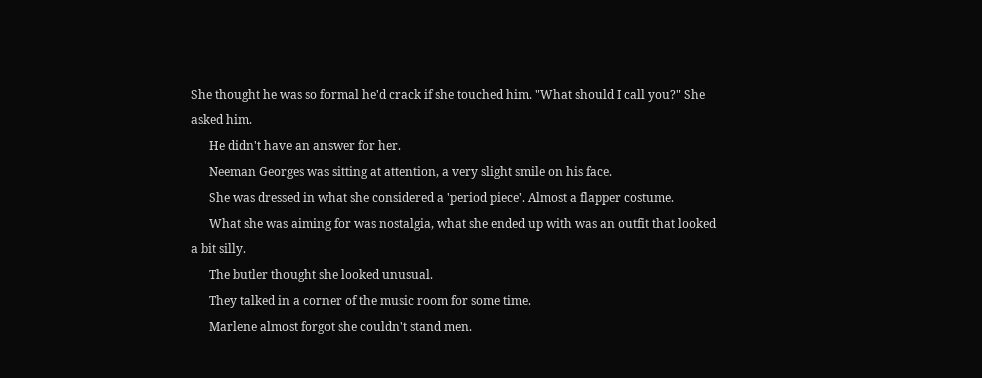She thought he was so formal he'd crack if she touched him. "What should I call you?" She asked him.
      He didn't have an answer for her.
      Neeman Georges was sitting at attention, a very slight smile on his face.
      She was dressed in what she considered a 'period piece'. Almost a flapper costume.
      What she was aiming for was nostalgia, what she ended up with was an outfit that looked a bit silly.
      The butler thought she looked unusual.
      They talked in a corner of the music room for some time.
      Marlene almost forgot she couldn't stand men.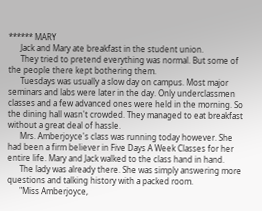****** MARY
      Jack and Mary ate breakfast in the student union.
      They tried to pretend everything was normal. But some of the people there kept bothering them.
      Tuesdays was usually a slow day on campus. Most major seminars and labs were later in the day. Only underclassmen classes and a few advanced ones were held in the morning. So the dining hall wasn't crowded. They managed to eat breakfast without a great deal of hassle.
      Mrs. Amberjoyce's class was running today however. She had been a firm believer in Five Days A Week Classes for her entire life. Mary and Jack walked to the class hand in hand.
      The lady was already there. She was simply answering more questions and talking history with a packed room.
      "Miss Amberjoyce,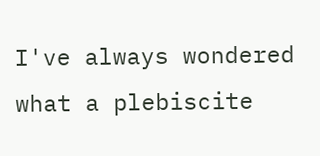I've always wondered what a plebiscite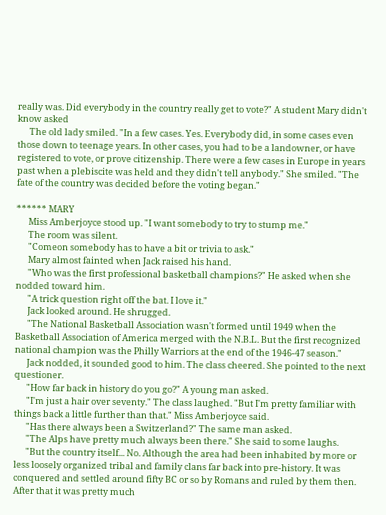really was. Did everybody in the country really get to vote?" A student Mary didn't know asked
      The old lady smiled. "In a few cases. Yes. Everybody did, in some cases even those down to teenage years. In other cases, you had to be a landowner, or have registered to vote, or prove citizenship. There were a few cases in Europe in years past when a plebiscite was held and they didn't tell anybody." She smiled. "The fate of the country was decided before the voting began."

****** MARY
      Miss Amberjoyce stood up. "I want somebody to try to stump me."
      The room was silent.
      "Comeon somebody has to have a bit or trivia to ask."
      Mary almost fainted when Jack raised his hand.
      "Who was the first professional basketball champions?" He asked when she nodded toward him.
      "A trick question right off the bat. I love it."
      Jack looked around. He shrugged.
      "The National Basketball Association wasn't formed until 1949 when the Basketball Association of America merged with the N.B.L. But the first recognized national champion was the Philly Warriors at the end of the 1946-47 season."
      Jack nodded, it sounded good to him. The class cheered. She pointed to the next questioner.
      "How far back in history do you go?" A young man asked.
      "I'm just a hair over seventy." The class laughed. "But I'm pretty familiar with things back a little further than that." Miss Amberjoyce said.
      "Has there always been a Switzerland?" The same man asked.
      "The Alps have pretty much always been there." She said to some laughs.
      "But the country itself... No. Although the area had been inhabited by more or less loosely organized tribal and family clans far back into pre-history. It was conquered and settled around fifty BC or so by Romans and ruled by them then. After that it was pretty much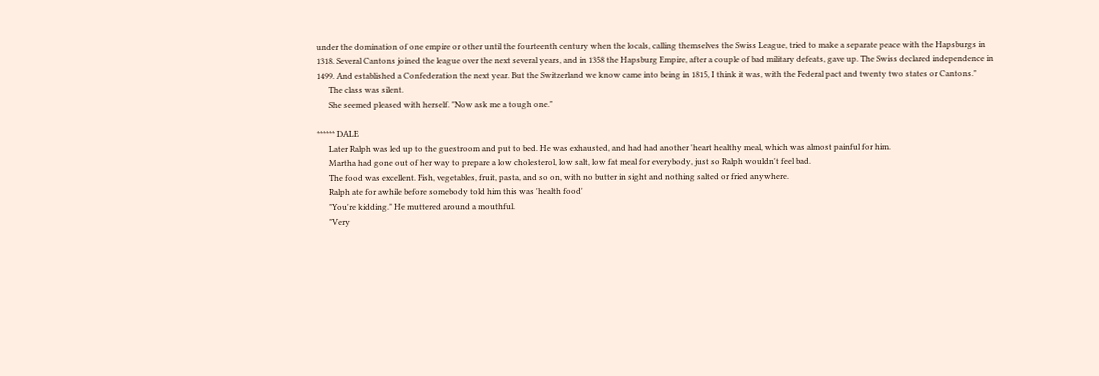under the domination of one empire or other until the fourteenth century when the locals, calling themselves the Swiss League, tried to make a separate peace with the Hapsburgs in 1318. Several Cantons joined the league over the next several years, and in 1358 the Hapsburg Empire, after a couple of bad military defeats, gave up. The Swiss declared independence in 1499. And established a Confederation the next year. But the Switzerland we know came into being in 1815, I think it was, with the Federal pact and twenty two states or Cantons."
      The class was silent.
      She seemed pleased with herself. "Now ask me a tough one."

****** DALE
      Later Ralph was led up to the guestroom and put to bed. He was exhausted, and had had another 'heart healthy meal, which was almost painful for him.
      Martha had gone out of her way to prepare a low cholesterol, low salt, low fat meal for everybody, just so Ralph wouldn't feel bad.
      The food was excellent. Fish, vegetables, fruit, pasta, and so on, with no butter in sight and nothing salted or fried anywhere.
      Ralph ate for awhile before somebody told him this was 'health food'
      "You're kidding." He muttered around a mouthful.
      "Very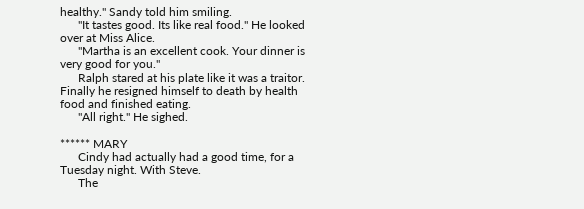healthy." Sandy told him smiling.
      "It tastes good. Its like real food." He looked over at Miss Alice.
      "Martha is an excellent cook. Your dinner is very good for you."
      Ralph stared at his plate like it was a traitor. Finally he resigned himself to death by health food and finished eating.
      "All right." He sighed.

****** MARY
      Cindy had actually had a good time, for a Tuesday night. With Steve.
      The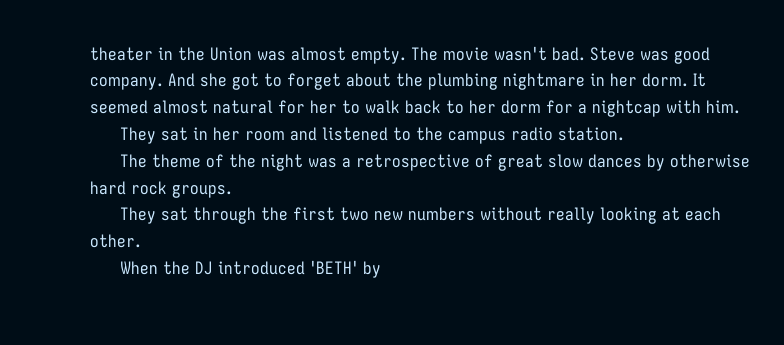theater in the Union was almost empty. The movie wasn't bad. Steve was good company. And she got to forget about the plumbing nightmare in her dorm. It seemed almost natural for her to walk back to her dorm for a nightcap with him.
      They sat in her room and listened to the campus radio station.
      The theme of the night was a retrospective of great slow dances by otherwise hard rock groups.
      They sat through the first two new numbers without really looking at each other.
      When the DJ introduced 'BETH' by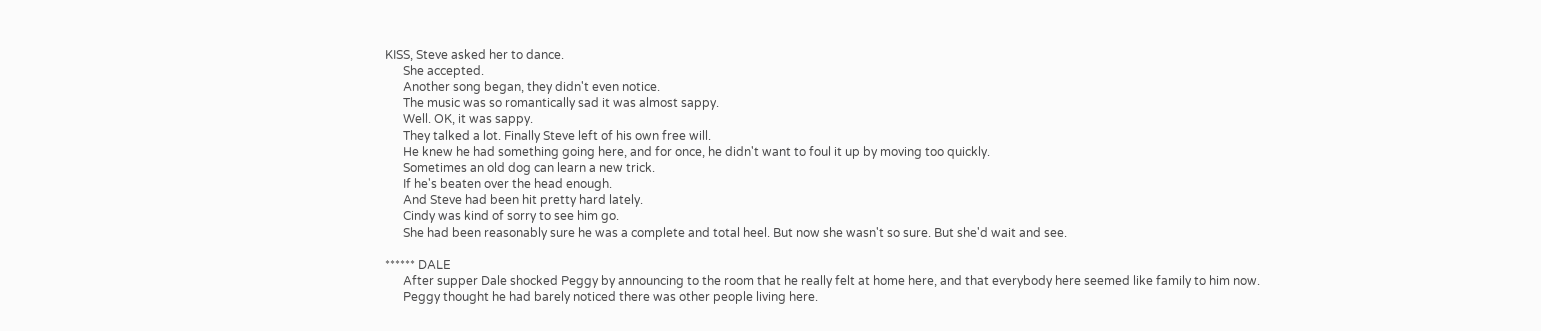KISS, Steve asked her to dance.
      She accepted.
      Another song began, they didn't even notice.
      The music was so romantically sad it was almost sappy.
      Well. OK, it was sappy.
      They talked a lot. Finally Steve left of his own free will.
      He knew he had something going here, and for once, he didn't want to foul it up by moving too quickly.
      Sometimes an old dog can learn a new trick.
      If he's beaten over the head enough.
      And Steve had been hit pretty hard lately.
      Cindy was kind of sorry to see him go.
      She had been reasonably sure he was a complete and total heel. But now she wasn't so sure. But she'd wait and see.

****** DALE
      After supper Dale shocked Peggy by announcing to the room that he really felt at home here, and that everybody here seemed like family to him now.
      Peggy thought he had barely noticed there was other people living here.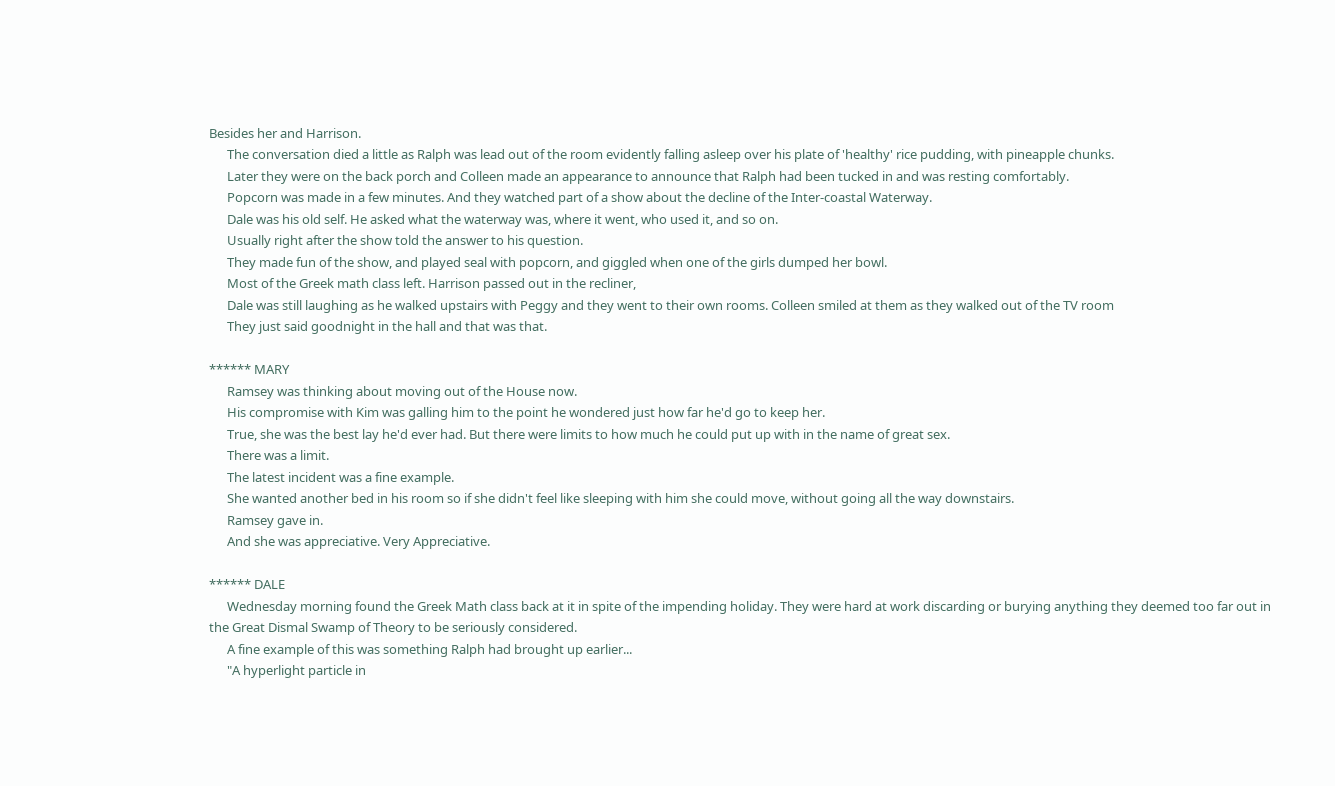Besides her and Harrison.
      The conversation died a little as Ralph was lead out of the room evidently falling asleep over his plate of 'healthy' rice pudding, with pineapple chunks.
      Later they were on the back porch and Colleen made an appearance to announce that Ralph had been tucked in and was resting comfortably.
      Popcorn was made in a few minutes. And they watched part of a show about the decline of the Inter-coastal Waterway.
      Dale was his old self. He asked what the waterway was, where it went, who used it, and so on.
      Usually right after the show told the answer to his question.
      They made fun of the show, and played seal with popcorn, and giggled when one of the girls dumped her bowl.
      Most of the Greek math class left. Harrison passed out in the recliner,
      Dale was still laughing as he walked upstairs with Peggy and they went to their own rooms. Colleen smiled at them as they walked out of the TV room
      They just said goodnight in the hall and that was that.

****** MARY
      Ramsey was thinking about moving out of the House now.
      His compromise with Kim was galling him to the point he wondered just how far he'd go to keep her.
      True, she was the best lay he'd ever had. But there were limits to how much he could put up with in the name of great sex.
      There was a limit.
      The latest incident was a fine example.
      She wanted another bed in his room so if she didn't feel like sleeping with him she could move, without going all the way downstairs.
      Ramsey gave in.
      And she was appreciative. Very Appreciative.

****** DALE
      Wednesday morning found the Greek Math class back at it in spite of the impending holiday. They were hard at work discarding or burying anything they deemed too far out in the Great Dismal Swamp of Theory to be seriously considered.
      A fine example of this was something Ralph had brought up earlier...
      "A hyperlight particle in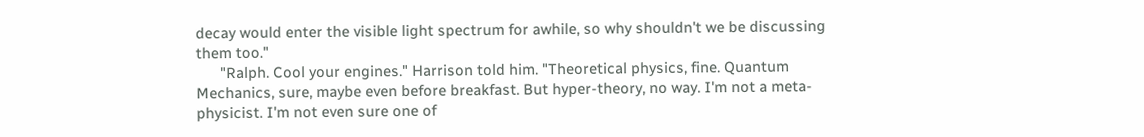decay would enter the visible light spectrum for awhile, so why shouldn't we be discussing them too."
      "Ralph. Cool your engines." Harrison told him. "Theoretical physics, fine. Quantum Mechanics, sure, maybe even before breakfast. But hyper-theory, no way. I'm not a meta-physicist. I'm not even sure one of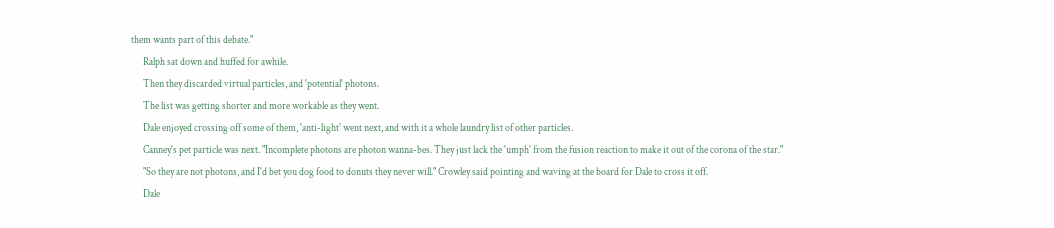them wants part of this debate."
      Ralph sat down and huffed for awhile.
      Then they discarded virtual particles, and 'potential' photons.
      The list was getting shorter and more workable as they went.
      Dale enjoyed crossing off some of them, 'anti-light' went next, and with it a whole laundry list of other particles.
      Canney's pet particle was next. "Incomplete photons are photon wanna-bes. They just lack the 'umph' from the fusion reaction to make it out of the corona of the star."
      "So they are not photons, and I'd bet you dog food to donuts they never will." Crowley said pointing and waving at the board for Dale to cross it off.
      Dale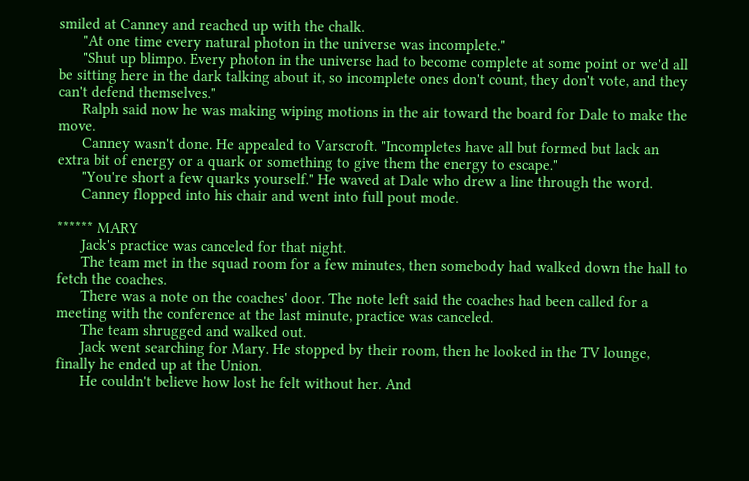smiled at Canney and reached up with the chalk.
      "At one time every natural photon in the universe was incomplete."
      "Shut up blimpo. Every photon in the universe had to become complete at some point or we'd all be sitting here in the dark talking about it, so incomplete ones don't count, they don't vote, and they can't defend themselves."
      Ralph said now he was making wiping motions in the air toward the board for Dale to make the move.
      Canney wasn't done. He appealed to Varscroft. "Incompletes have all but formed but lack an extra bit of energy or a quark or something to give them the energy to escape."
      "You're short a few quarks yourself." He waved at Dale who drew a line through the word.
      Canney flopped into his chair and went into full pout mode.

****** MARY
      Jack's practice was canceled for that night.
      The team met in the squad room for a few minutes, then somebody had walked down the hall to fetch the coaches.
      There was a note on the coaches' door. The note left said the coaches had been called for a meeting with the conference at the last minute, practice was canceled.
      The team shrugged and walked out.
      Jack went searching for Mary. He stopped by their room, then he looked in the TV lounge, finally he ended up at the Union.
      He couldn't believe how lost he felt without her. And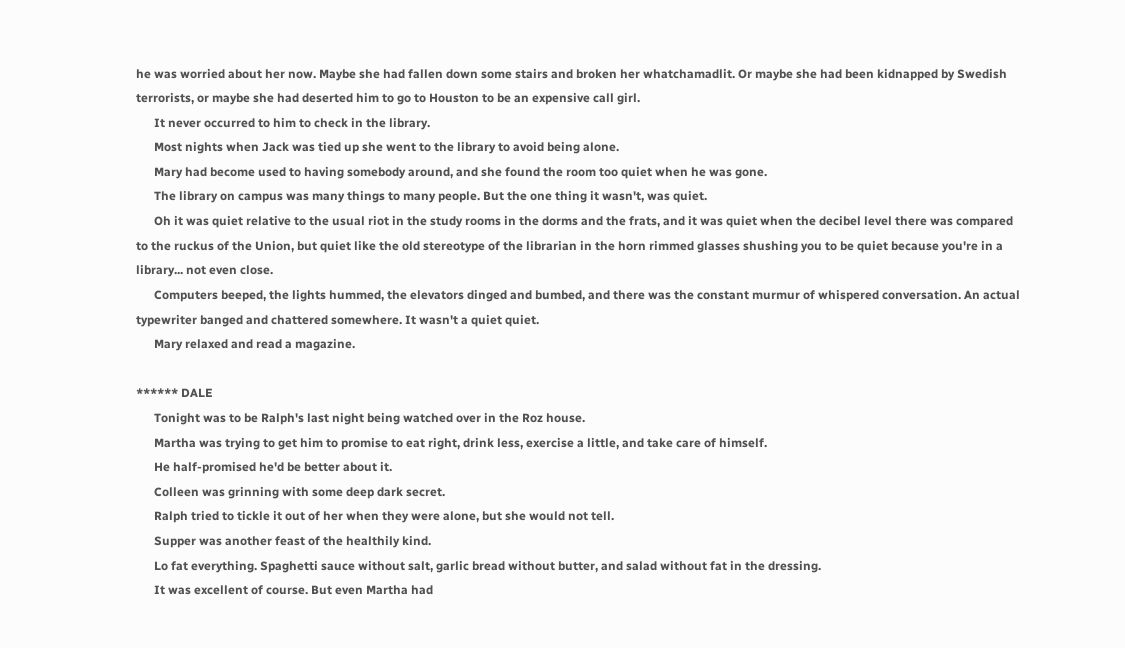he was worried about her now. Maybe she had fallen down some stairs and broken her whatchamadlit. Or maybe she had been kidnapped by Swedish terrorists, or maybe she had deserted him to go to Houston to be an expensive call girl.
      It never occurred to him to check in the library.
      Most nights when Jack was tied up she went to the library to avoid being alone.
      Mary had become used to having somebody around, and she found the room too quiet when he was gone.
      The library on campus was many things to many people. But the one thing it wasn't, was quiet.
      Oh it was quiet relative to the usual riot in the study rooms in the dorms and the frats, and it was quiet when the decibel level there was compared to the ruckus of the Union, but quiet like the old stereotype of the librarian in the horn rimmed glasses shushing you to be quiet because you're in a library... not even close.
      Computers beeped, the lights hummed, the elevators dinged and bumbed, and there was the constant murmur of whispered conversation. An actual typewriter banged and chattered somewhere. It wasn't a quiet quiet.
      Mary relaxed and read a magazine.

****** DALE
      Tonight was to be Ralph's last night being watched over in the Roz house.
      Martha was trying to get him to promise to eat right, drink less, exercise a little, and take care of himself.
      He half-promised he'd be better about it.
      Colleen was grinning with some deep dark secret.
      Ralph tried to tickle it out of her when they were alone, but she would not tell.
      Supper was another feast of the healthily kind.
      Lo fat everything. Spaghetti sauce without salt, garlic bread without butter, and salad without fat in the dressing.
      It was excellent of course. But even Martha had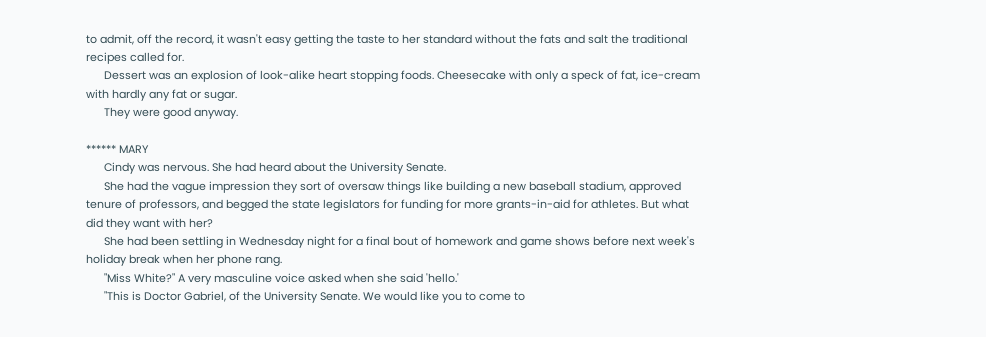to admit, off the record, it wasn't easy getting the taste to her standard without the fats and salt the traditional recipes called for.
      Dessert was an explosion of look-alike heart stopping foods. Cheesecake with only a speck of fat, ice-cream with hardly any fat or sugar.
      They were good anyway.

****** MARY
      Cindy was nervous. She had heard about the University Senate.
      She had the vague impression they sort of oversaw things like building a new baseball stadium, approved tenure of professors, and begged the state legislators for funding for more grants-in-aid for athletes. But what did they want with her?
      She had been settling in Wednesday night for a final bout of homework and game shows before next week's holiday break when her phone rang.
      "Miss White?" A very masculine voice asked when she said 'hello.'
      "This is Doctor Gabriel, of the University Senate. We would like you to come to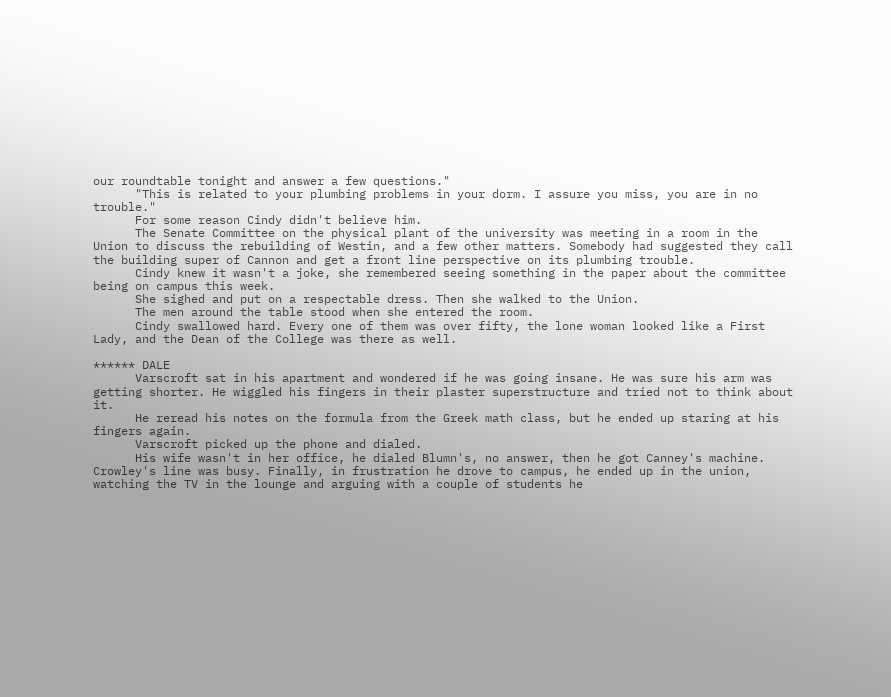our roundtable tonight and answer a few questions."
      "This is related to your plumbing problems in your dorm. I assure you miss, you are in no trouble."
      For some reason Cindy didn't believe him.
      The Senate Committee on the physical plant of the university was meeting in a room in the Union to discuss the rebuilding of Westin, and a few other matters. Somebody had suggested they call the building super of Cannon and get a front line perspective on its plumbing trouble.
      Cindy knew it wasn't a joke, she remembered seeing something in the paper about the committee being on campus this week.
      She sighed and put on a respectable dress. Then she walked to the Union.
      The men around the table stood when she entered the room.
      Cindy swallowed hard. Every one of them was over fifty, the lone woman looked like a First Lady, and the Dean of the College was there as well.

****** DALE
      Varscroft sat in his apartment and wondered if he was going insane. He was sure his arm was getting shorter. He wiggled his fingers in their plaster superstructure and tried not to think about it.
      He reread his notes on the formula from the Greek math class, but he ended up staring at his fingers again.
      Varscroft picked up the phone and dialed.
      His wife wasn't in her office, he dialed Blumn's, no answer, then he got Canney's machine. Crowley's line was busy. Finally, in frustration he drove to campus, he ended up in the union, watching the TV in the lounge and arguing with a couple of students he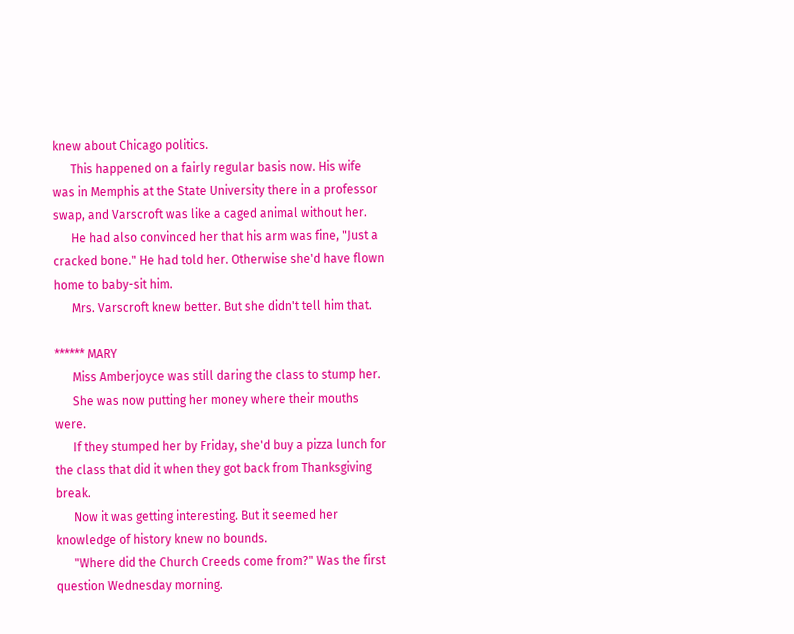knew about Chicago politics.
      This happened on a fairly regular basis now. His wife was in Memphis at the State University there in a professor swap, and Varscroft was like a caged animal without her.
      He had also convinced her that his arm was fine, "Just a cracked bone." He had told her. Otherwise she'd have flown home to baby-sit him.
      Mrs. Varscroft knew better. But she didn't tell him that.

****** MARY
      Miss Amberjoyce was still daring the class to stump her.
      She was now putting her money where their mouths were.
      If they stumped her by Friday, she'd buy a pizza lunch for the class that did it when they got back from Thanksgiving break.
      Now it was getting interesting. But it seemed her knowledge of history knew no bounds.
      "Where did the Church Creeds come from?" Was the first question Wednesday morning.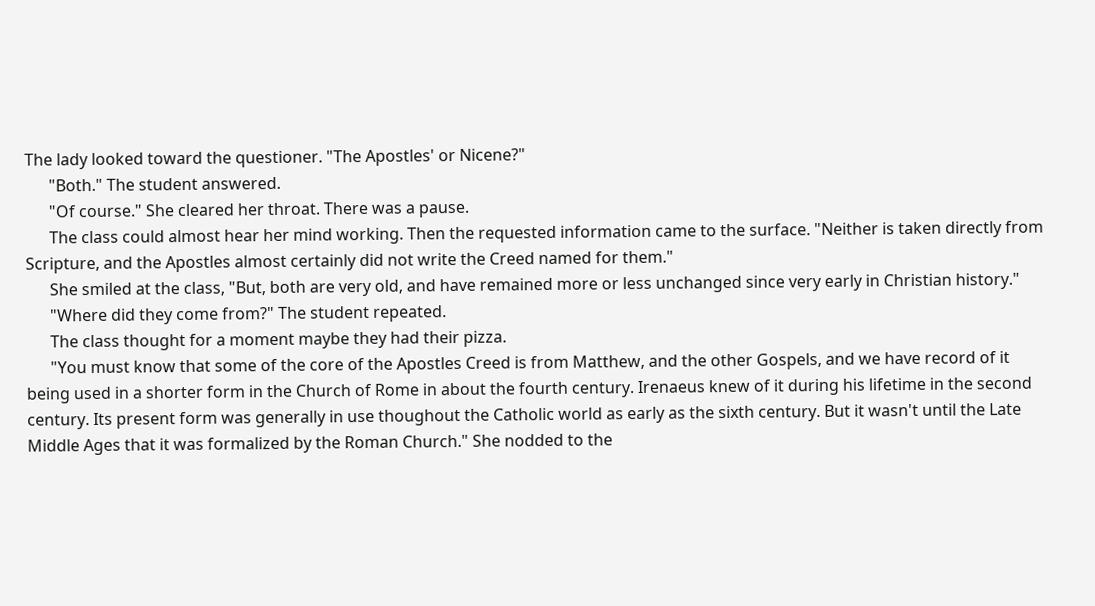The lady looked toward the questioner. "The Apostles' or Nicene?"
      "Both." The student answered.
      "Of course." She cleared her throat. There was a pause.
      The class could almost hear her mind working. Then the requested information came to the surface. "Neither is taken directly from Scripture, and the Apostles almost certainly did not write the Creed named for them."
      She smiled at the class, "But, both are very old, and have remained more or less unchanged since very early in Christian history."
      "Where did they come from?" The student repeated.
      The class thought for a moment maybe they had their pizza.
      "You must know that some of the core of the Apostles Creed is from Matthew, and the other Gospels, and we have record of it being used in a shorter form in the Church of Rome in about the fourth century. Irenaeus knew of it during his lifetime in the second century. Its present form was generally in use thoughout the Catholic world as early as the sixth century. But it wasn't until the Late Middle Ages that it was formalized by the Roman Church." She nodded to the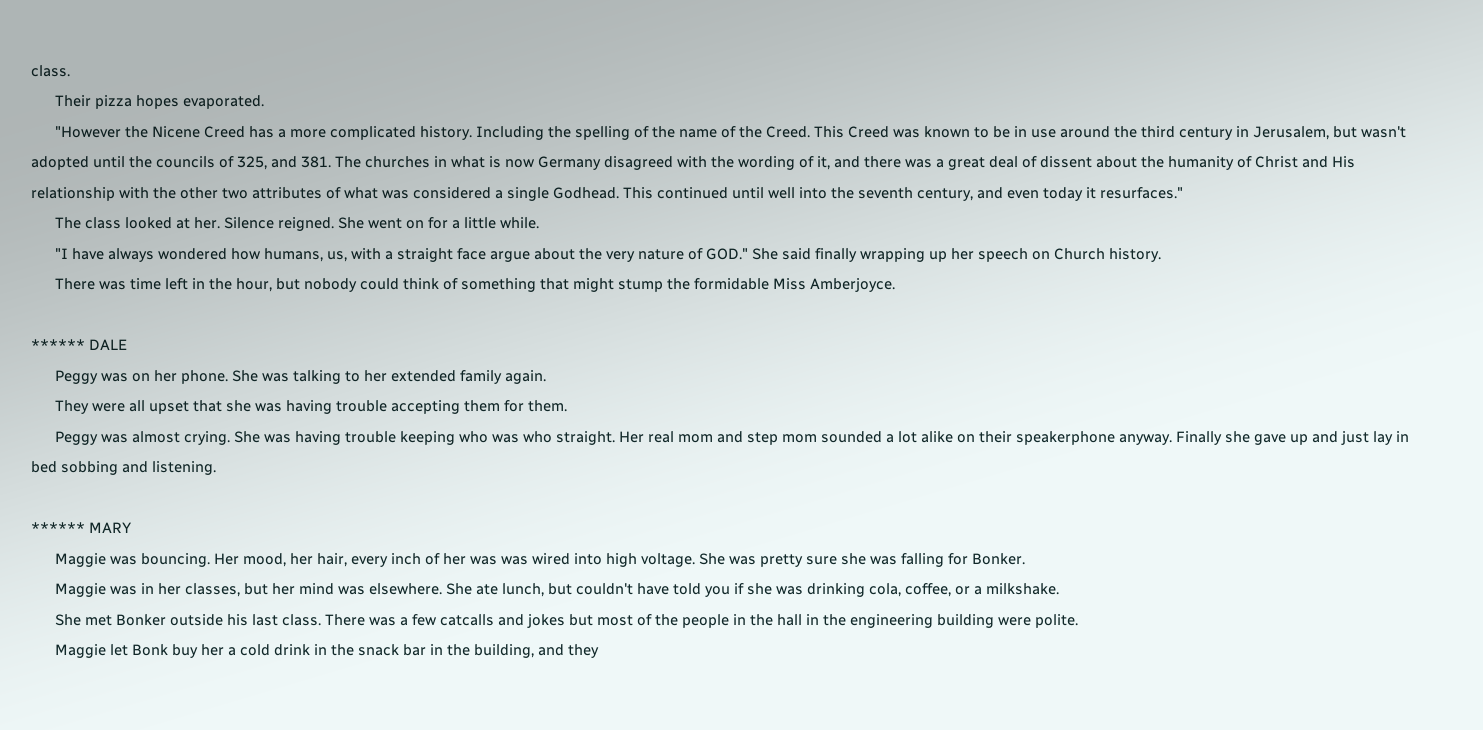class.
      Their pizza hopes evaporated.
      "However the Nicene Creed has a more complicated history. Including the spelling of the name of the Creed. This Creed was known to be in use around the third century in Jerusalem, but wasn't adopted until the councils of 325, and 381. The churches in what is now Germany disagreed with the wording of it, and there was a great deal of dissent about the humanity of Christ and His relationship with the other two attributes of what was considered a single Godhead. This continued until well into the seventh century, and even today it resurfaces."
      The class looked at her. Silence reigned. She went on for a little while.
      "I have always wondered how humans, us, with a straight face argue about the very nature of GOD." She said finally wrapping up her speech on Church history.
      There was time left in the hour, but nobody could think of something that might stump the formidable Miss Amberjoyce.

****** DALE
      Peggy was on her phone. She was talking to her extended family again.
      They were all upset that she was having trouble accepting them for them.
      Peggy was almost crying. She was having trouble keeping who was who straight. Her real mom and step mom sounded a lot alike on their speakerphone anyway. Finally she gave up and just lay in bed sobbing and listening.

****** MARY
      Maggie was bouncing. Her mood, her hair, every inch of her was was wired into high voltage. She was pretty sure she was falling for Bonker.
      Maggie was in her classes, but her mind was elsewhere. She ate lunch, but couldn't have told you if she was drinking cola, coffee, or a milkshake.
      She met Bonker outside his last class. There was a few catcalls and jokes but most of the people in the hall in the engineering building were polite.
      Maggie let Bonk buy her a cold drink in the snack bar in the building, and they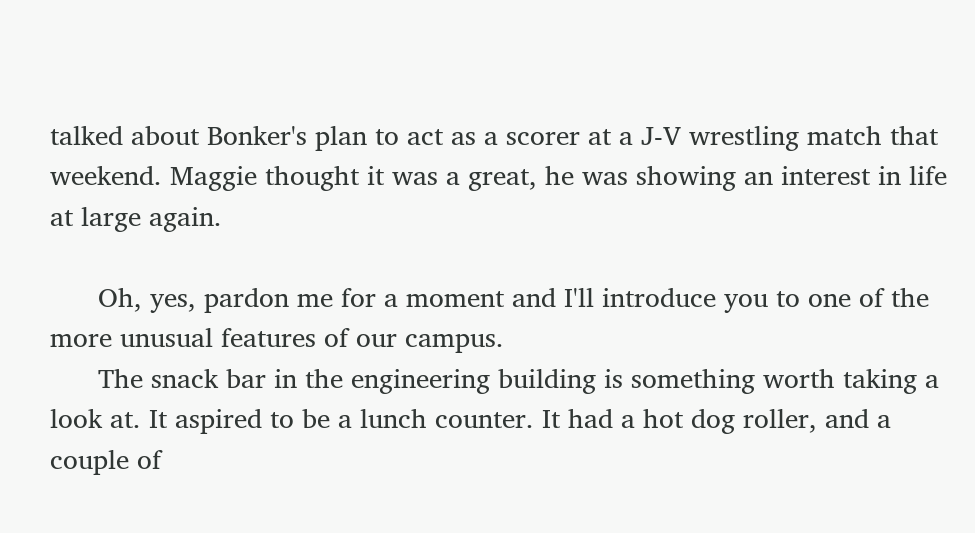talked about Bonker's plan to act as a scorer at a J-V wrestling match that weekend. Maggie thought it was a great, he was showing an interest in life at large again.

      Oh, yes, pardon me for a moment and I'll introduce you to one of the more unusual features of our campus.
      The snack bar in the engineering building is something worth taking a look at. It aspired to be a lunch counter. It had a hot dog roller, and a couple of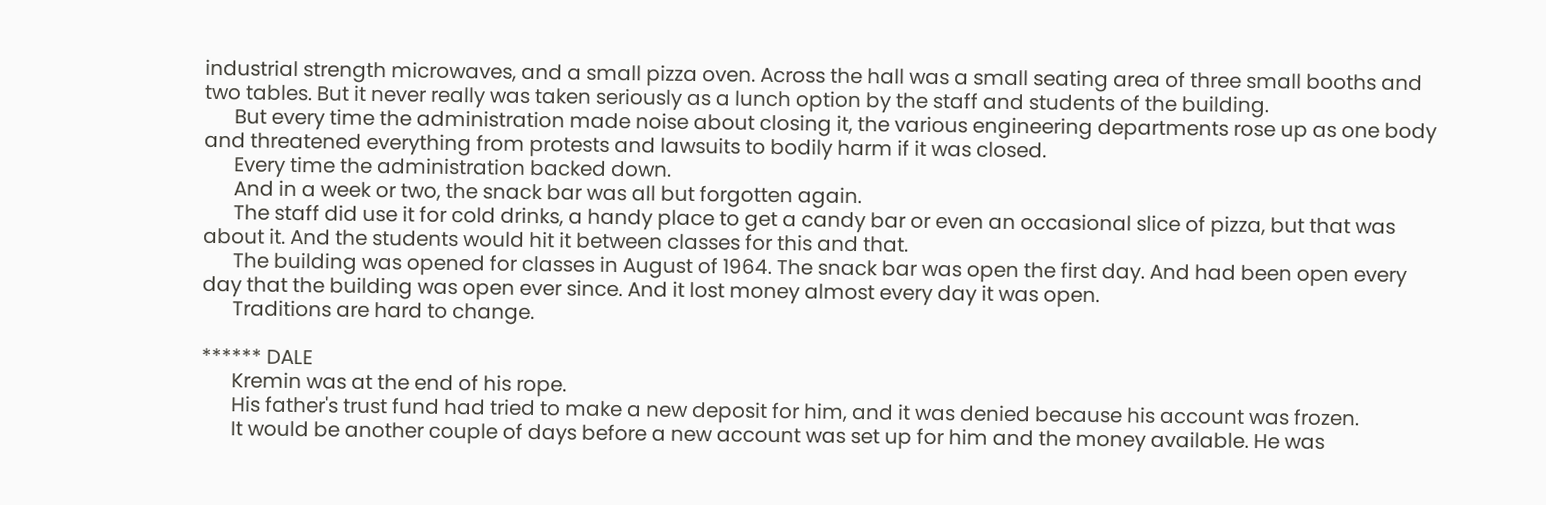industrial strength microwaves, and a small pizza oven. Across the hall was a small seating area of three small booths and two tables. But it never really was taken seriously as a lunch option by the staff and students of the building.
      But every time the administration made noise about closing it, the various engineering departments rose up as one body and threatened everything from protests and lawsuits to bodily harm if it was closed.
      Every time the administration backed down.
      And in a week or two, the snack bar was all but forgotten again.
      The staff did use it for cold drinks, a handy place to get a candy bar or even an occasional slice of pizza, but that was about it. And the students would hit it between classes for this and that.
      The building was opened for classes in August of 1964. The snack bar was open the first day. And had been open every day that the building was open ever since. And it lost money almost every day it was open.
      Traditions are hard to change.

****** DALE
      Kremin was at the end of his rope.
      His father's trust fund had tried to make a new deposit for him, and it was denied because his account was frozen.
      It would be another couple of days before a new account was set up for him and the money available. He was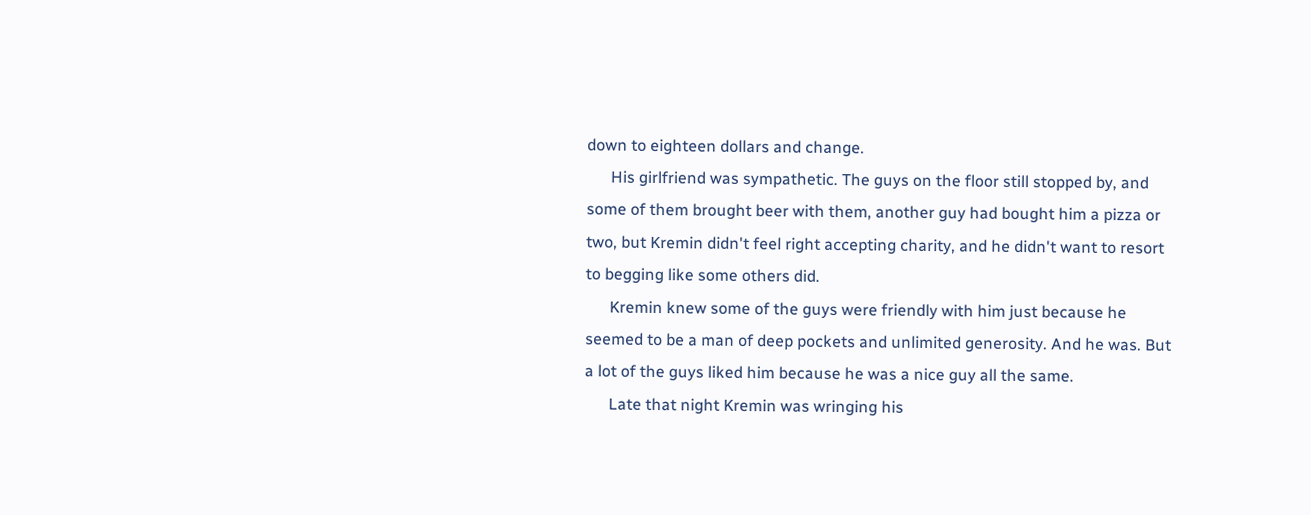down to eighteen dollars and change.
      His girlfriend was sympathetic. The guys on the floor still stopped by, and some of them brought beer with them, another guy had bought him a pizza or two, but Kremin didn't feel right accepting charity, and he didn't want to resort to begging like some others did.
      Kremin knew some of the guys were friendly with him just because he seemed to be a man of deep pockets and unlimited generosity. And he was. But a lot of the guys liked him because he was a nice guy all the same.
      Late that night Kremin was wringing his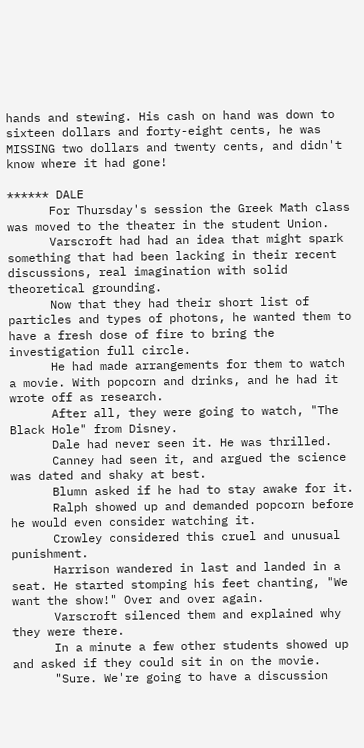hands and stewing. His cash on hand was down to sixteen dollars and forty-eight cents, he was MISSING two dollars and twenty cents, and didn't know where it had gone!

****** DALE
      For Thursday's session the Greek Math class was moved to the theater in the student Union.
      Varscroft had had an idea that might spark something that had been lacking in their recent discussions, real imagination with solid theoretical grounding.
      Now that they had their short list of particles and types of photons, he wanted them to have a fresh dose of fire to bring the investigation full circle.
      He had made arrangements for them to watch a movie. With popcorn and drinks, and he had it wrote off as research.
      After all, they were going to watch, "The Black Hole" from Disney.
      Dale had never seen it. He was thrilled.
      Canney had seen it, and argued the science was dated and shaky at best.
      Blumn asked if he had to stay awake for it.
      Ralph showed up and demanded popcorn before he would even consider watching it.
      Crowley considered this cruel and unusual punishment.
      Harrison wandered in last and landed in a seat. He started stomping his feet chanting, "We want the show!" Over and over again.
      Varscroft silenced them and explained why they were there.
      In a minute a few other students showed up and asked if they could sit in on the movie.
      "Sure. We're going to have a discussion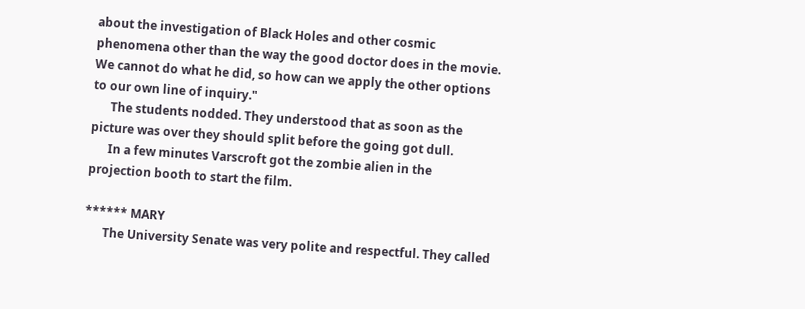about the investigation of Black Holes and other cosmic phenomena other than the way the good doctor does in the movie. We cannot do what he did, so how can we apply the other options to our own line of inquiry."
      The students nodded. They understood that as soon as the picture was over they should split before the going got dull.
      In a few minutes Varscroft got the zombie alien in the projection booth to start the film.

****** MARY
      The University Senate was very polite and respectful. They called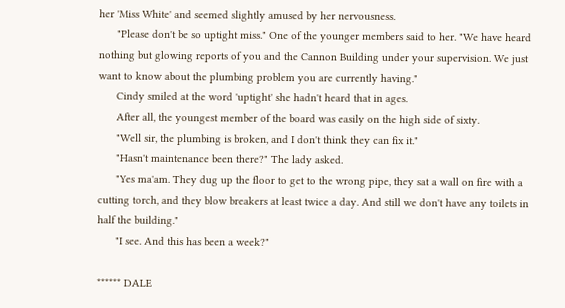her 'Miss White' and seemed slightly amused by her nervousness.
      "Please don't be so uptight miss." One of the younger members said to her. "We have heard nothing but glowing reports of you and the Cannon Building under your supervision. We just want to know about the plumbing problem you are currently having."
      Cindy smiled at the word 'uptight' she hadn't heard that in ages.
      After all, the youngest member of the board was easily on the high side of sixty.
      "Well sir, the plumbing is broken, and I don't think they can fix it."
      "Hasn't maintenance been there?" The lady asked.
      "Yes ma'am. They dug up the floor to get to the wrong pipe, they sat a wall on fire with a cutting torch, and they blow breakers at least twice a day. And still we don't have any toilets in half the building."
      "I see. And this has been a week?"

****** DALE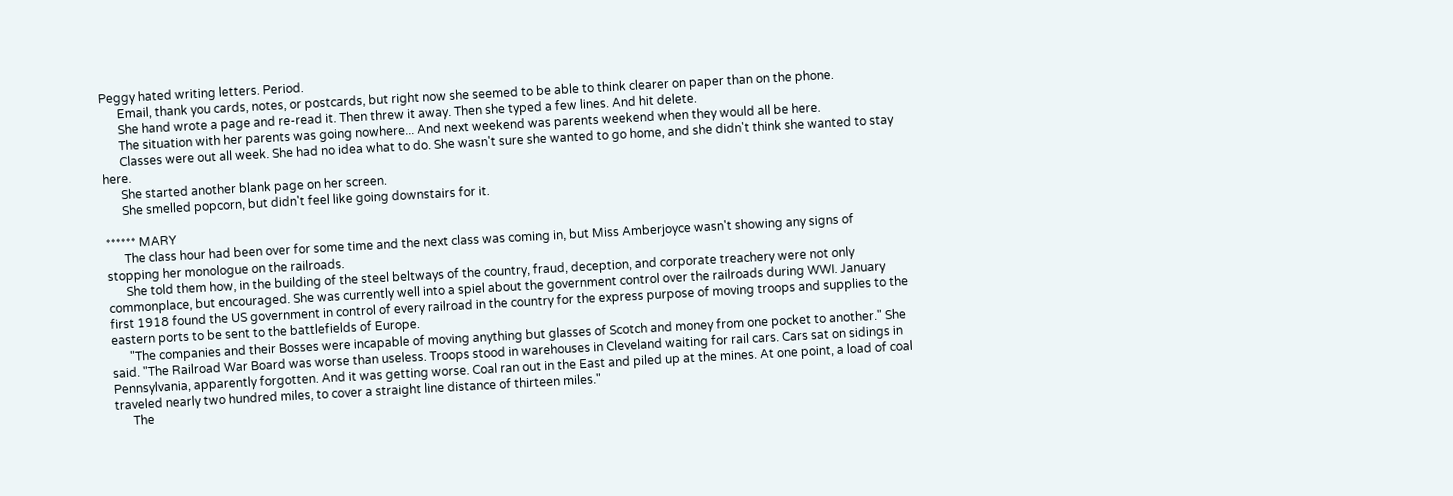Peggy hated writing letters. Period.
      Email, thank you cards, notes, or postcards, but right now she seemed to be able to think clearer on paper than on the phone.
      She hand wrote a page and re-read it. Then threw it away. Then she typed a few lines. And hit delete.
      The situation with her parents was going nowhere... And next weekend was parents weekend when they would all be here.
      Classes were out all week. She had no idea what to do. She wasn't sure she wanted to go home, and she didn't think she wanted to stay here.
      She started another blank page on her screen.
      She smelled popcorn, but didn't feel like going downstairs for it.

****** MARY
      The class hour had been over for some time and the next class was coming in, but Miss Amberjoyce wasn't showing any signs of stopping her monologue on the railroads.
      She told them how, in the building of the steel beltways of the country, fraud, deception, and corporate treachery were not only commonplace, but encouraged. She was currently well into a spiel about the government control over the railroads during WWI. January first 1918 found the US government in control of every railroad in the country for the express purpose of moving troops and supplies to the eastern ports to be sent to the battlefields of Europe.
      "The companies and their Bosses were incapable of moving anything but glasses of Scotch and money from one pocket to another." She said. "The Railroad War Board was worse than useless. Troops stood in warehouses in Cleveland waiting for rail cars. Cars sat on sidings in Pennsylvania, apparently forgotten. And it was getting worse. Coal ran out in the East and piled up at the mines. At one point, a load of coal traveled nearly two hundred miles, to cover a straight line distance of thirteen miles."
      The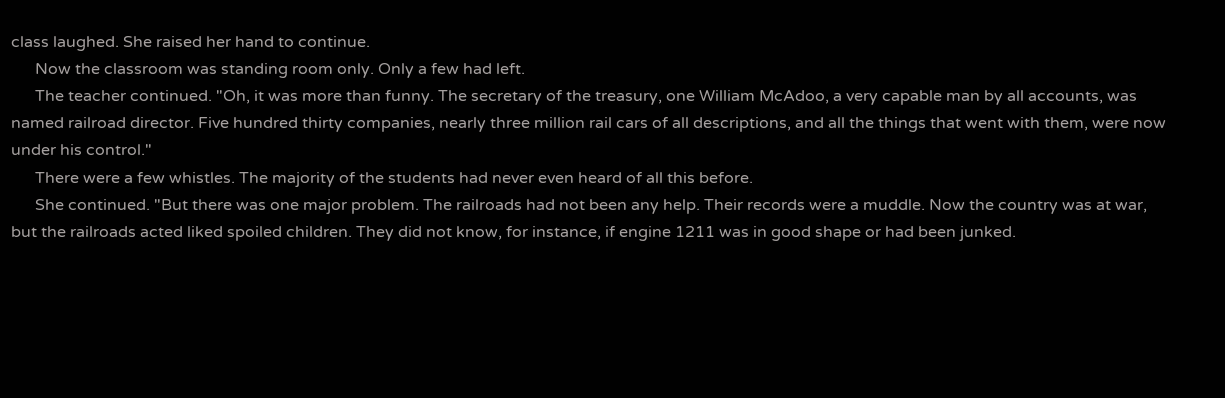class laughed. She raised her hand to continue.
      Now the classroom was standing room only. Only a few had left.
      The teacher continued. "Oh, it was more than funny. The secretary of the treasury, one William McAdoo, a very capable man by all accounts, was named railroad director. Five hundred thirty companies, nearly three million rail cars of all descriptions, and all the things that went with them, were now under his control."
      There were a few whistles. The majority of the students had never even heard of all this before.
      She continued. "But there was one major problem. The railroads had not been any help. Their records were a muddle. Now the country was at war, but the railroads acted liked spoiled children. They did not know, for instance, if engine 1211 was in good shape or had been junked.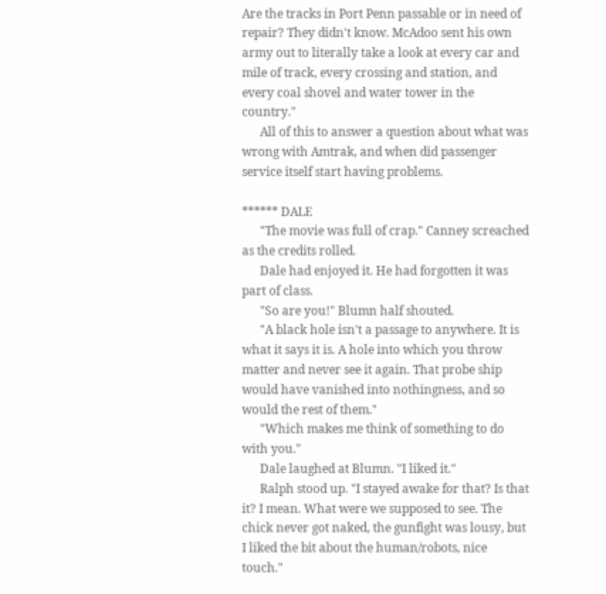Are the tracks in Port Penn passable or in need of repair? They didn't know. McAdoo sent his own army out to literally take a look at every car and mile of track, every crossing and station, and every coal shovel and water tower in the country."
      All of this to answer a question about what was wrong with Amtrak, and when did passenger service itself start having problems.

****** DALE
      "The movie was full of crap." Canney screached as the credits rolled.
      Dale had enjoyed it. He had forgotten it was part of class.
      "So are you!" Blumn half shouted.
      "A black hole isn't a passage to anywhere. It is what it says it is. A hole into which you throw matter and never see it again. That probe ship would have vanished into nothingness, and so would the rest of them."
      "Which makes me think of something to do with you."
      Dale laughed at Blumn. "I liked it."
      Ralph stood up. "I stayed awake for that? Is that it? I mean. What were we supposed to see. The chick never got naked, the gunfight was lousy, but I liked the bit about the human/robots, nice touch."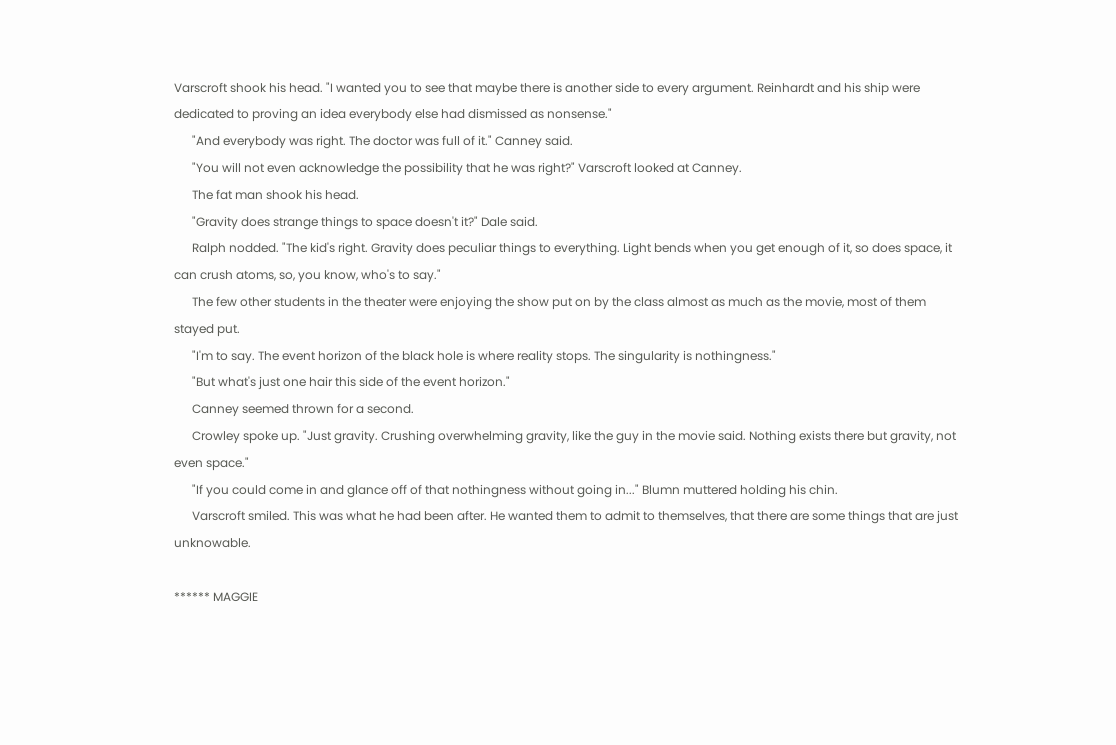Varscroft shook his head. "I wanted you to see that maybe there is another side to every argument. Reinhardt and his ship were dedicated to proving an idea everybody else had dismissed as nonsense."
      "And everybody was right. The doctor was full of it." Canney said.
      "You will not even acknowledge the possibility that he was right?" Varscroft looked at Canney.
      The fat man shook his head.
      "Gravity does strange things to space doesn't it?" Dale said.
      Ralph nodded. "The kid's right. Gravity does peculiar things to everything. Light bends when you get enough of it, so does space, it can crush atoms, so, you know, who's to say."
      The few other students in the theater were enjoying the show put on by the class almost as much as the movie, most of them stayed put.
      "I'm to say. The event horizon of the black hole is where reality stops. The singularity is nothingness."
      "But what's just one hair this side of the event horizon."
      Canney seemed thrown for a second.
      Crowley spoke up. "Just gravity. Crushing overwhelming gravity, like the guy in the movie said. Nothing exists there but gravity, not even space."
      "If you could come in and glance off of that nothingness without going in..." Blumn muttered holding his chin.
      Varscroft smiled. This was what he had been after. He wanted them to admit to themselves, that there are some things that are just unknowable.

****** MAGGIE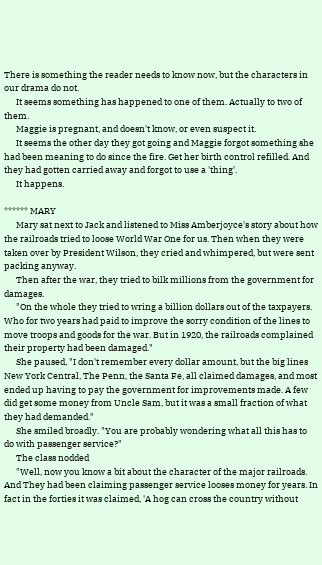There is something the reader needs to know now, but the characters in our drama do not.
      It seems something has happened to one of them. Actually to two of them.
      Maggie is pregnant, and doesn't know, or even suspect it.
      It seems the other day they got going and Maggie forgot something she had been meaning to do since the fire. Get her birth control refilled. And they had gotten carried away and forgot to use a 'thing'.
      It happens.

****** MARY
      Mary sat next to Jack and listened to Miss Amberjoyce's story about how the railroads tried to loose World War One for us. Then when they were taken over by President Wilson, they cried and whimpered, but were sent packing anyway.
      Then after the war, they tried to bilk millions from the government for damages.
      "On the whole they tried to wring a billion dollars out of the taxpayers. Who for two years had paid to improve the sorry condition of the lines to move troops and goods for the war. But in 1920, the railroads complained their property had been damaged."
      She paused, "I don't remember every dollar amount, but the big lines New York Central, The Penn, the Santa Fe, all claimed damages, and most ended up having to pay the government for improvements made. A few did get some money from Uncle Sam, but it was a small fraction of what they had demanded."
      She smiled broadly. "You are probably wondering what all this has to do with passenger service?"
      The class nodded
      "Well, now you know a bit about the character of the major railroads. And They had been claiming passenger service looses money for years. In fact in the forties it was claimed, 'A hog can cross the country without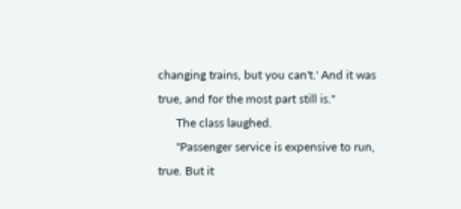changing trains, but you can't.' And it was true, and for the most part still is."
      The class laughed.
      "Passenger service is expensive to run, true. But it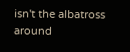isn't the albatross around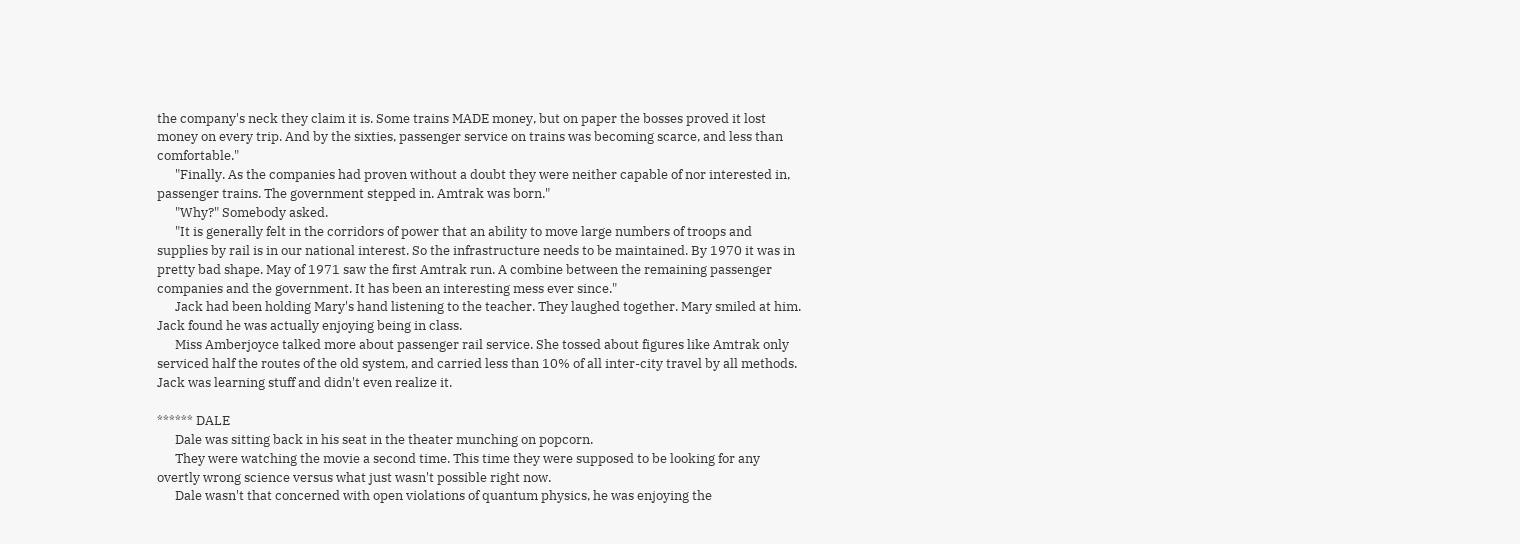the company's neck they claim it is. Some trains MADE money, but on paper the bosses proved it lost money on every trip. And by the sixties, passenger service on trains was becoming scarce, and less than comfortable."
      "Finally. As the companies had proven without a doubt they were neither capable of nor interested in, passenger trains. The government stepped in. Amtrak was born."
      "Why?" Somebody asked.
      "It is generally felt in the corridors of power that an ability to move large numbers of troops and supplies by rail is in our national interest. So the infrastructure needs to be maintained. By 1970 it was in pretty bad shape. May of 1971 saw the first Amtrak run. A combine between the remaining passenger companies and the government. It has been an interesting mess ever since."
      Jack had been holding Mary's hand listening to the teacher. They laughed together. Mary smiled at him. Jack found he was actually enjoying being in class.
      Miss Amberjoyce talked more about passenger rail service. She tossed about figures like Amtrak only serviced half the routes of the old system, and carried less than 10% of all inter-city travel by all methods. Jack was learning stuff and didn't even realize it.

****** DALE
      Dale was sitting back in his seat in the theater munching on popcorn.
      They were watching the movie a second time. This time they were supposed to be looking for any overtly wrong science versus what just wasn't possible right now.
      Dale wasn't that concerned with open violations of quantum physics, he was enjoying the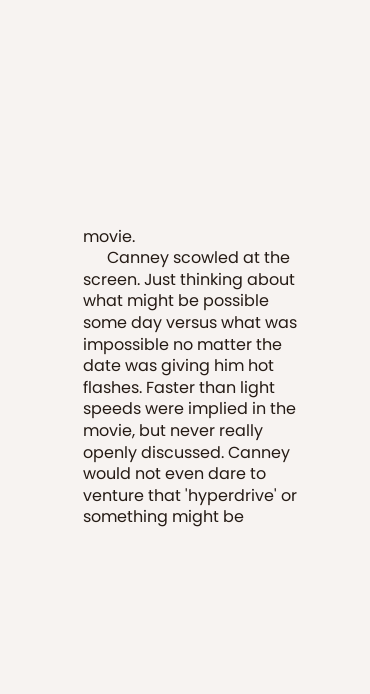movie.
      Canney scowled at the screen. Just thinking about what might be possible some day versus what was impossible no matter the date was giving him hot flashes. Faster than light speeds were implied in the movie, but never really openly discussed. Canney would not even dare to venture that 'hyperdrive' or something might be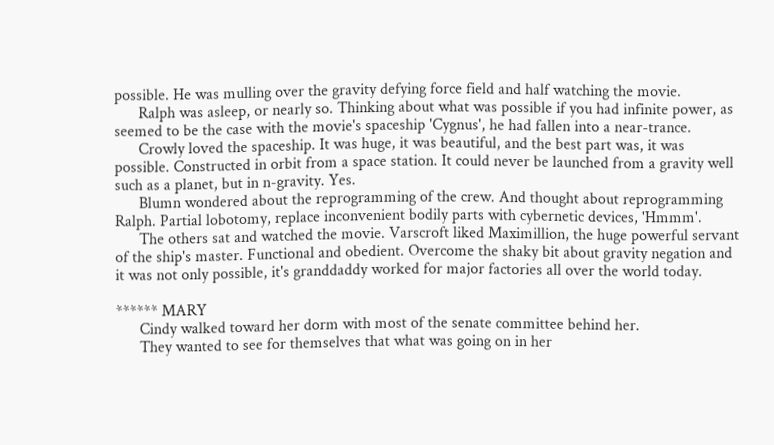possible. He was mulling over the gravity defying force field and half watching the movie.
      Ralph was asleep, or nearly so. Thinking about what was possible if you had infinite power, as seemed to be the case with the movie's spaceship 'Cygnus', he had fallen into a near-trance.
      Crowly loved the spaceship. It was huge, it was beautiful, and the best part was, it was possible. Constructed in orbit from a space station. It could never be launched from a gravity well such as a planet, but in n-gravity. Yes.
      Blumn wondered about the reprogramming of the crew. And thought about reprogramming Ralph. Partial lobotomy, replace inconvenient bodily parts with cybernetic devices, 'Hmmm'.
      The others sat and watched the movie. Varscroft liked Maximillion, the huge powerful servant of the ship's master. Functional and obedient. Overcome the shaky bit about gravity negation and it was not only possible, it's granddaddy worked for major factories all over the world today.

****** MARY
      Cindy walked toward her dorm with most of the senate committee behind her.
      They wanted to see for themselves that what was going on in her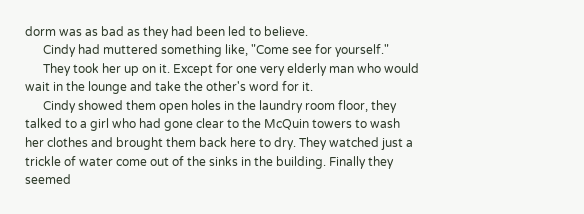dorm was as bad as they had been led to believe.
      Cindy had muttered something like, "Come see for yourself."
      They took her up on it. Except for one very elderly man who would wait in the lounge and take the other's word for it.
      Cindy showed them open holes in the laundry room floor, they talked to a girl who had gone clear to the McQuin towers to wash her clothes and brought them back here to dry. They watched just a trickle of water come out of the sinks in the building. Finally they seemed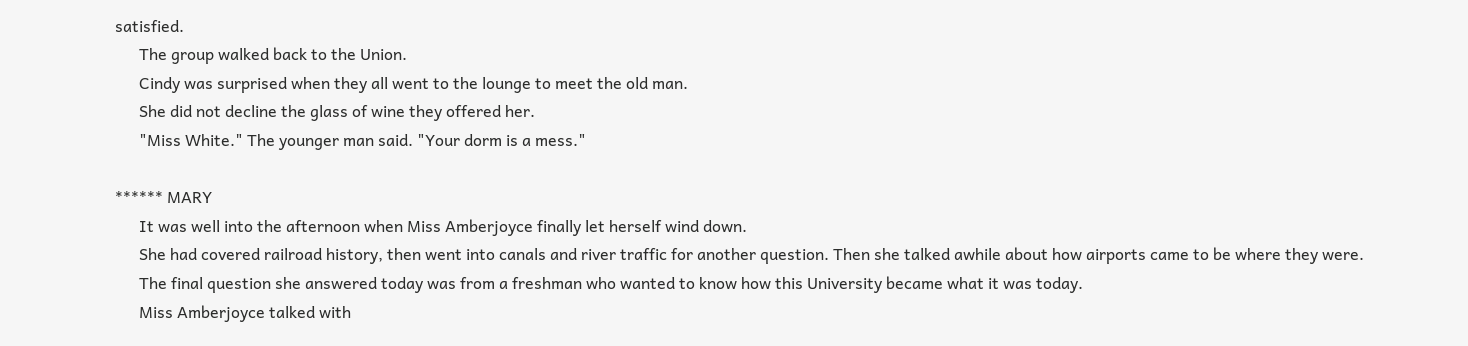satisfied.
      The group walked back to the Union.
      Cindy was surprised when they all went to the lounge to meet the old man.
      She did not decline the glass of wine they offered her.
      "Miss White." The younger man said. "Your dorm is a mess."

****** MARY
      It was well into the afternoon when Miss Amberjoyce finally let herself wind down.
      She had covered railroad history, then went into canals and river traffic for another question. Then she talked awhile about how airports came to be where they were.
      The final question she answered today was from a freshman who wanted to know how this University became what it was today.
      Miss Amberjoyce talked with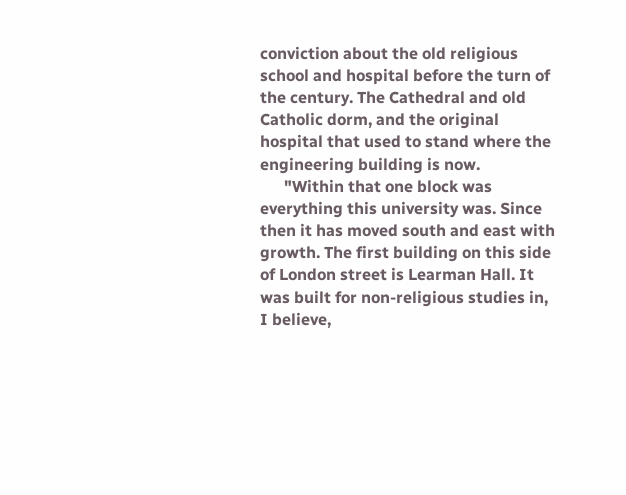conviction about the old religious school and hospital before the turn of the century. The Cathedral and old Catholic dorm, and the original hospital that used to stand where the engineering building is now.
      "Within that one block was everything this university was. Since then it has moved south and east with growth. The first building on this side of London street is Learman Hall. It was built for non-religious studies in, I believe,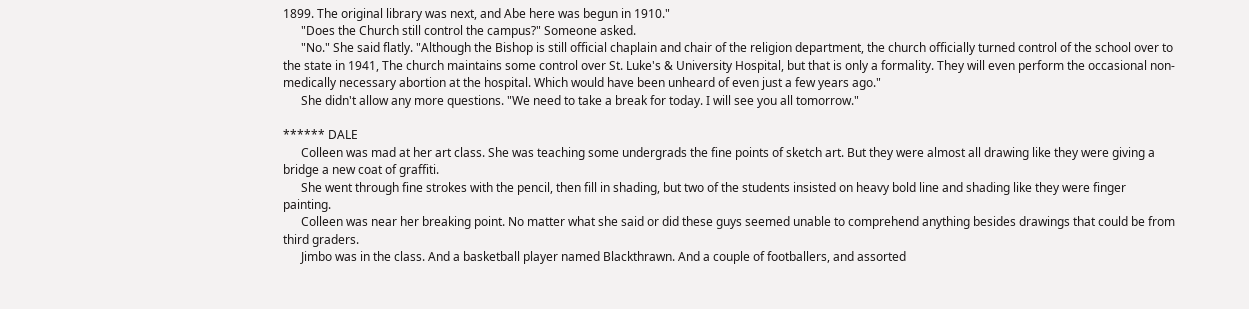1899. The original library was next, and Abe here was begun in 1910."
      "Does the Church still control the campus?" Someone asked.
      "No." She said flatly. "Although the Bishop is still official chaplain and chair of the religion department, the church officially turned control of the school over to the state in 1941, The church maintains some control over St. Luke's & University Hospital, but that is only a formality. They will even perform the occasional non-medically necessary abortion at the hospital. Which would have been unheard of even just a few years ago."
      She didn't allow any more questions. "We need to take a break for today. I will see you all tomorrow."

****** DALE
      Colleen was mad at her art class. She was teaching some undergrads the fine points of sketch art. But they were almost all drawing like they were giving a bridge a new coat of graffiti.
      She went through fine strokes with the pencil, then fill in shading, but two of the students insisted on heavy bold line and shading like they were finger painting.
      Colleen was near her breaking point. No matter what she said or did these guys seemed unable to comprehend anything besides drawings that could be from third graders.
      Jimbo was in the class. And a basketball player named Blackthrawn. And a couple of footballers, and assorted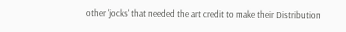other 'jocks' that needed the art credit to make their Distribution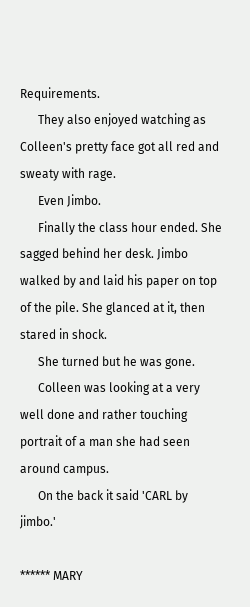Requirements.
      They also enjoyed watching as Colleen's pretty face got all red and sweaty with rage.
      Even Jimbo.
      Finally the class hour ended. She sagged behind her desk. Jimbo walked by and laid his paper on top of the pile. She glanced at it, then stared in shock.
      She turned but he was gone.
      Colleen was looking at a very well done and rather touching portrait of a man she had seen around campus.
      On the back it said 'CARL by jimbo.'

****** MARY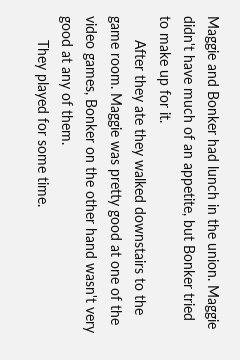Maggie and Bonker had lunch in the union. Maggie didn't have much of an appetite, but Bonker tried to make up for it.
      After they ate they walked downstairs to the game room. Maggie was pretty good at one of the video games, Bonker on the other hand wasn't very good at any of them.
      They played for some time.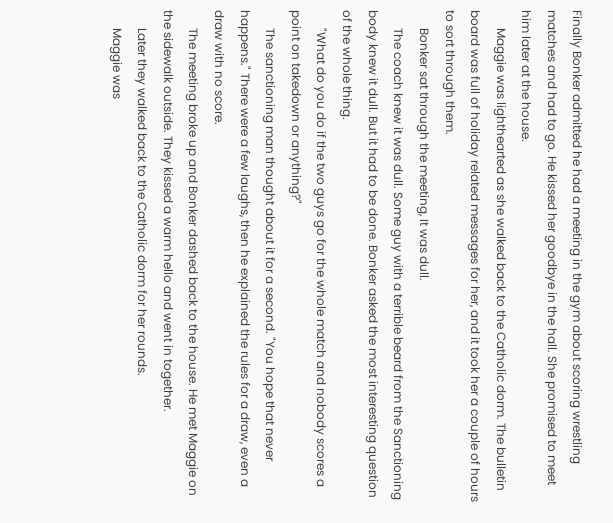Finally Bonker admitted he had a meeting in the gym about scoring wrestling matches and had to go. He kissed her goodbye in the hall. She promised to meet him later at the house.
      Maggie was lighthearted as she walked back to the Catholic dorm. The bulletin board was full of holiday related messages for her, and it took her a couple of hours to sort through them.
      Bonker sat through the meeting, It was dull.
      The coach knew it was dull. Some guy with a terrible beard from the Sanctioning body knew it dull. But it had to be done. Bonker asked the most interesting question of the whole thing.
      "What do you do if the two guys go for the whole match and nobody scores a point on takedown or anything?"
      The sanctioning man thought about it for a second. "You hope that never happens." There were a few laughs, then he explained the rules for a draw, even a draw with no score.
      The meeting broke up and Bonker dashed back to the house. He met Maggie on the sidewalk outside. They kissed a warm hello and went in together.
      Later they walked back to the Catholic dorm for her rounds.
      Maggie was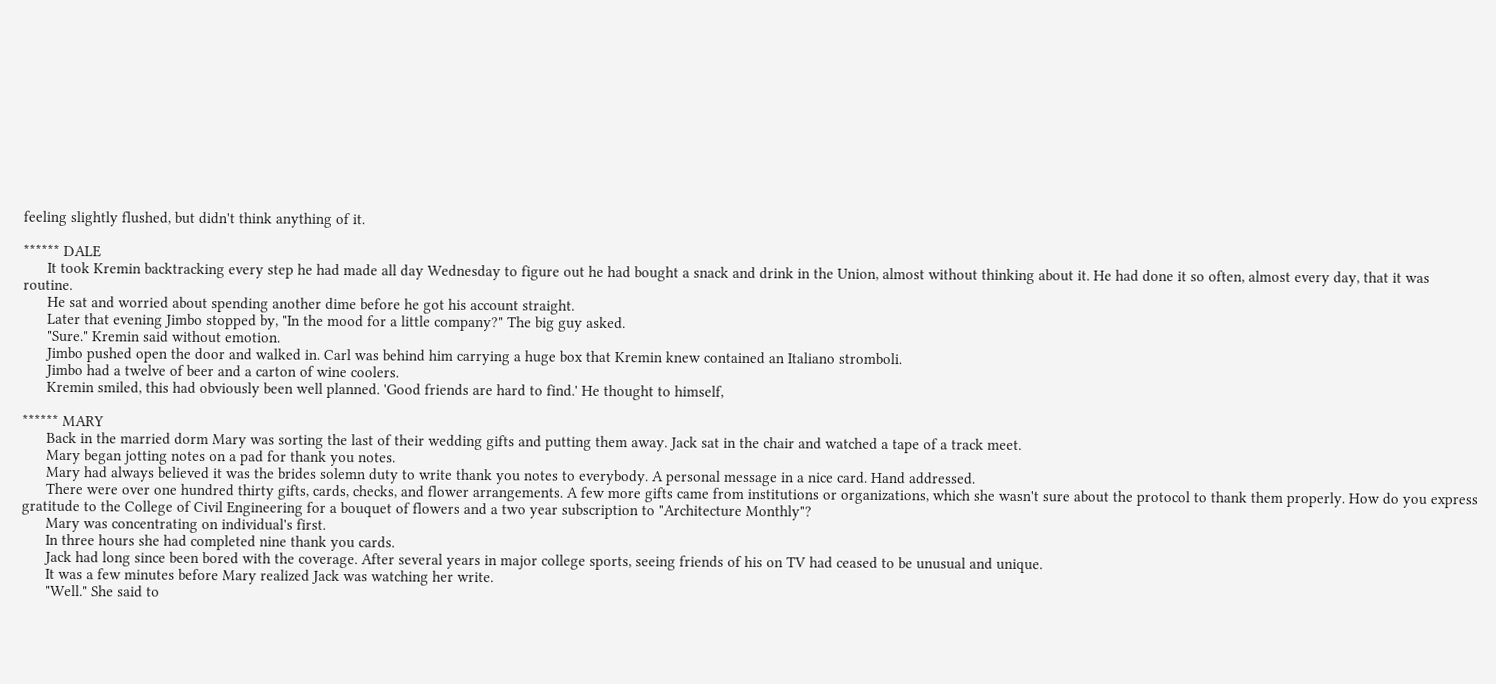feeling slightly flushed, but didn't think anything of it.

****** DALE
      It took Kremin backtracking every step he had made all day Wednesday to figure out he had bought a snack and drink in the Union, almost without thinking about it. He had done it so often, almost every day, that it was routine.
      He sat and worried about spending another dime before he got his account straight.
      Later that evening Jimbo stopped by, "In the mood for a little company?" The big guy asked.
      "Sure." Kremin said without emotion.
      Jimbo pushed open the door and walked in. Carl was behind him carrying a huge box that Kremin knew contained an Italiano stromboli.
      Jimbo had a twelve of beer and a carton of wine coolers.
      Kremin smiled, this had obviously been well planned. 'Good friends are hard to find.' He thought to himself,

****** MARY
      Back in the married dorm Mary was sorting the last of their wedding gifts and putting them away. Jack sat in the chair and watched a tape of a track meet.
      Mary began jotting notes on a pad for thank you notes.
      Mary had always believed it was the brides solemn duty to write thank you notes to everybody. A personal message in a nice card. Hand addressed.
      There were over one hundred thirty gifts, cards, checks, and flower arrangements. A few more gifts came from institutions or organizations, which she wasn't sure about the protocol to thank them properly. How do you express gratitude to the College of Civil Engineering for a bouquet of flowers and a two year subscription to "Architecture Monthly"?
      Mary was concentrating on individual's first.
      In three hours she had completed nine thank you cards.
      Jack had long since been bored with the coverage. After several years in major college sports, seeing friends of his on TV had ceased to be unusual and unique.
      It was a few minutes before Mary realized Jack was watching her write.
      "Well." She said to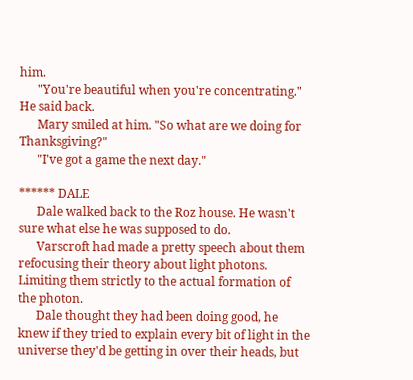him.
      "You're beautiful when you're concentrating." He said back.
      Mary smiled at him. "So what are we doing for Thanksgiving?"
      "I've got a game the next day."

****** DALE
      Dale walked back to the Roz house. He wasn't sure what else he was supposed to do.
      Varscroft had made a pretty speech about them refocusing their theory about light photons. Limiting them strictly to the actual formation of the photon.
      Dale thought they had been doing good, he knew if they tried to explain every bit of light in the universe they'd be getting in over their heads, but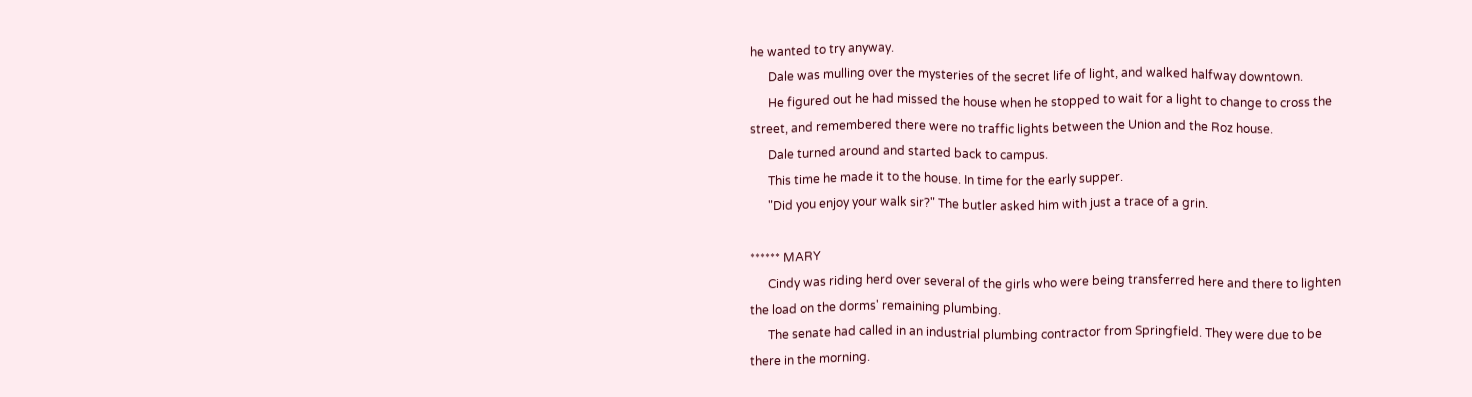he wanted to try anyway.
      Dale was mulling over the mysteries of the secret life of light, and walked halfway downtown.
      He figured out he had missed the house when he stopped to wait for a light to change to cross the street, and remembered there were no traffic lights between the Union and the Roz house.
      Dale turned around and started back to campus.
      This time he made it to the house. In time for the early supper.
      "Did you enjoy your walk sir?" The butler asked him with just a trace of a grin.

****** MARY
      Cindy was riding herd over several of the girls who were being transferred here and there to lighten the load on the dorms' remaining plumbing.
      The senate had called in an industrial plumbing contractor from Springfield. They were due to be there in the morning.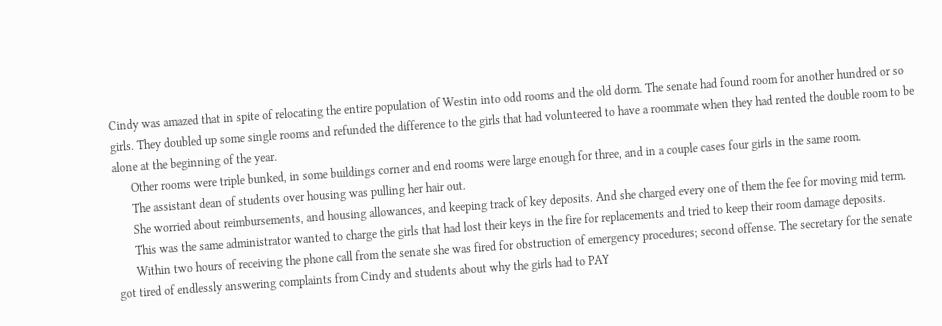Cindy was amazed that in spite of relocating the entire population of Westin into odd rooms and the old dorm. The senate had found room for another hundred or so girls. They doubled up some single rooms and refunded the difference to the girls that had volunteered to have a roommate when they had rented the double room to be alone at the beginning of the year.
      Other rooms were triple bunked, in some buildings corner and end rooms were large enough for three, and in a couple cases four girls in the same room.
      The assistant dean of students over housing was pulling her hair out.
      She worried about reimbursements, and housing allowances, and keeping track of key deposits. And she charged every one of them the fee for moving mid term.
      This was the same administrator wanted to charge the girls that had lost their keys in the fire for replacements and tried to keep their room damage deposits.
      Within two hours of receiving the phone call from the senate she was fired for obstruction of emergency procedures; second offense. The secretary for the senate got tired of endlessly answering complaints from Cindy and students about why the girls had to PAY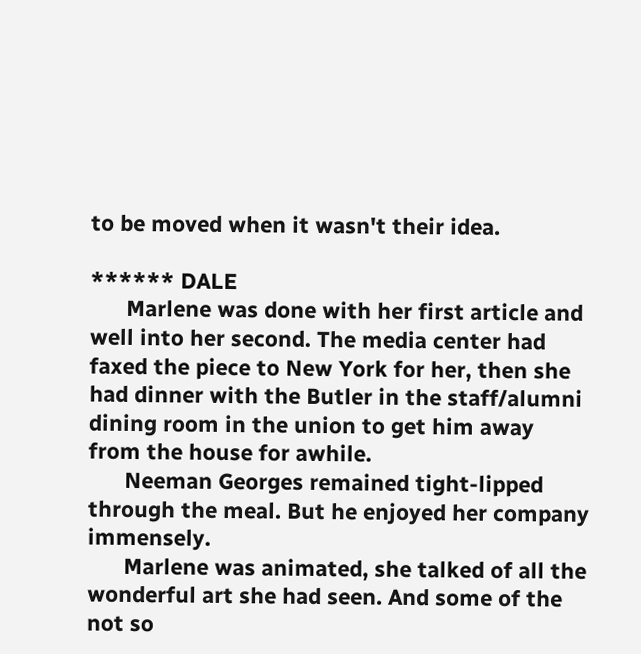to be moved when it wasn't their idea.

****** DALE
      Marlene was done with her first article and well into her second. The media center had faxed the piece to New York for her, then she had dinner with the Butler in the staff/alumni dining room in the union to get him away from the house for awhile.
      Neeman Georges remained tight-lipped through the meal. But he enjoyed her company immensely.
      Marlene was animated, she talked of all the wonderful art she had seen. And some of the not so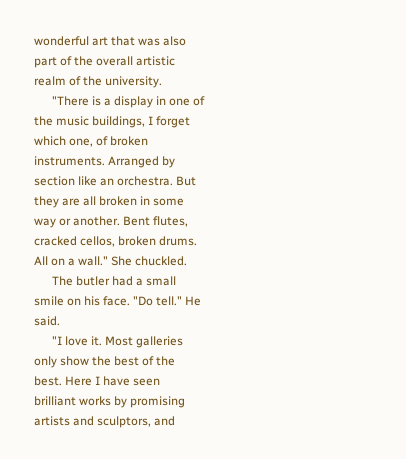wonderful art that was also part of the overall artistic realm of the university.
      "There is a display in one of the music buildings, I forget which one, of broken instruments. Arranged by section like an orchestra. But they are all broken in some way or another. Bent flutes, cracked cellos, broken drums. All on a wall." She chuckled.
      The butler had a small smile on his face. "Do tell." He said.
      "I love it. Most galleries only show the best of the best. Here I have seen brilliant works by promising artists and sculptors, and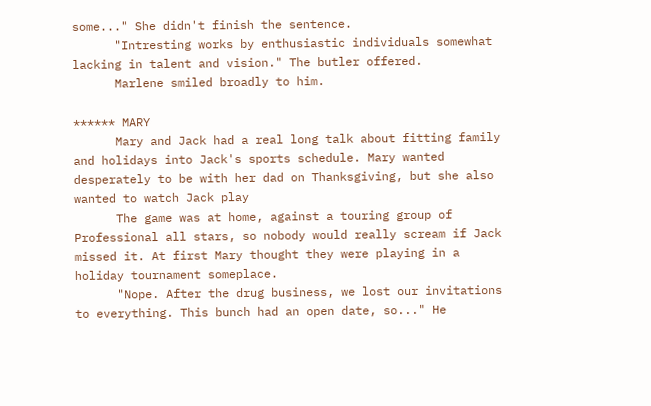some..." She didn't finish the sentence.
      "Intresting works by enthusiastic individuals somewhat lacking in talent and vision." The butler offered.
      Marlene smiled broadly to him.

****** MARY
      Mary and Jack had a real long talk about fitting family and holidays into Jack's sports schedule. Mary wanted desperately to be with her dad on Thanksgiving, but she also wanted to watch Jack play
      The game was at home, against a touring group of Professional all stars, so nobody would really scream if Jack missed it. At first Mary thought they were playing in a holiday tournament someplace.
      "Nope. After the drug business, we lost our invitations to everything. This bunch had an open date, so..." He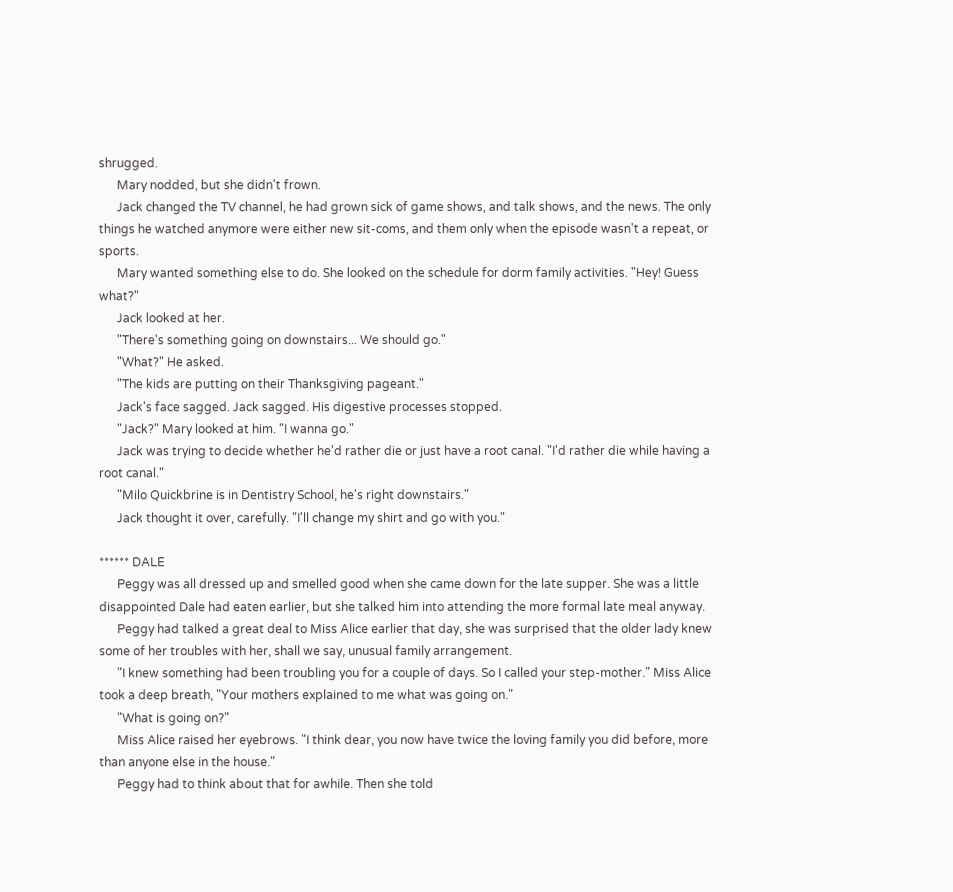shrugged.
      Mary nodded, but she didn't frown.
      Jack changed the TV channel, he had grown sick of game shows, and talk shows, and the news. The only things he watched anymore were either new sit-coms, and them only when the episode wasn't a repeat, or sports.
      Mary wanted something else to do. She looked on the schedule for dorm family activities. "Hey! Guess what?"
      Jack looked at her.
      "There's something going on downstairs... We should go."
      "What?" He asked.
      "The kids are putting on their Thanksgiving pageant."
      Jack's face sagged. Jack sagged. His digestive processes stopped.
      "Jack?" Mary looked at him. "I wanna go."
      Jack was trying to decide whether he'd rather die or just have a root canal. "I'd rather die while having a root canal."
      "Milo Quickbrine is in Dentistry School, he's right downstairs."
      Jack thought it over, carefully. "I'll change my shirt and go with you."

****** DALE
      Peggy was all dressed up and smelled good when she came down for the late supper. She was a little disappointed Dale had eaten earlier, but she talked him into attending the more formal late meal anyway.
      Peggy had talked a great deal to Miss Alice earlier that day, she was surprised that the older lady knew some of her troubles with her, shall we say, unusual family arrangement.
      "I knew something had been troubling you for a couple of days. So I called your step-mother." Miss Alice took a deep breath, "Your mothers explained to me what was going on."
      "What is going on?"
      Miss Alice raised her eyebrows. "I think dear, you now have twice the loving family you did before, more than anyone else in the house."
      Peggy had to think about that for awhile. Then she told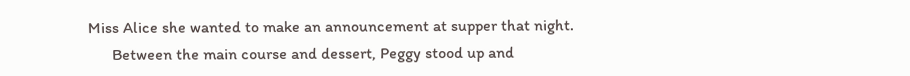Miss Alice she wanted to make an announcement at supper that night.
      Between the main course and dessert, Peggy stood up and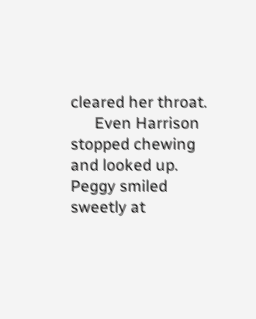cleared her throat.
      Even Harrison stopped chewing and looked up. Peggy smiled sweetly at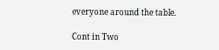everyone around the table.

Cont in Two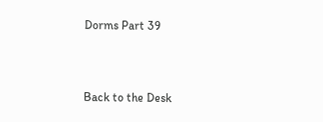Dorms Part 39


Back to the Desk